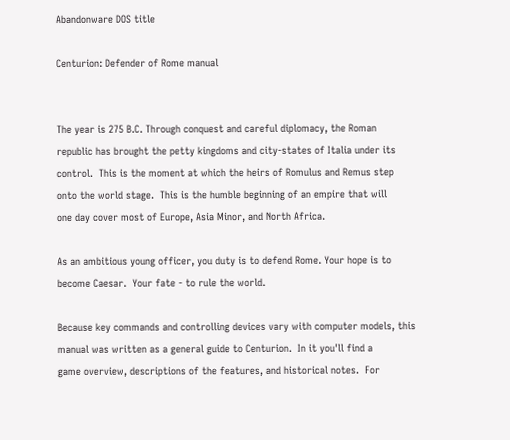Abandonware DOS title

Centurion: Defender of Rome manual


The year is 275 B.C. Through conquest and careful diplomacy, the Roman
republic has brought the petty kingdoms and city-states of Italia under its
control.  This is the moment at which the heirs of Romulus and Remus step
onto the world stage.  This is the humble beginning of an empire that will
one day cover most of Europe, Asia Minor, and North Africa.

As an ambitious young officer, you duty is to defend Rome. Your hope is to
become Caesar.  Your fate - to rule the world.

Because key commands and controlling devices vary with computer models, this
manual was written as a general guide to Centurion.  In it you'll find a
game overview, descriptions of the features, and historical notes.  For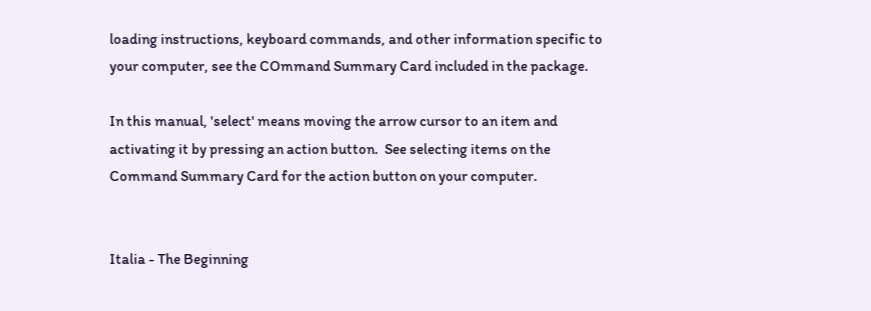loading instructions, keyboard commands, and other information specific to
your computer, see the COmmand Summary Card included in the package.

In this manual, 'select' means moving the arrow cursor to an item and
activating it by pressing an action button.  See selecting items on the
Command Summary Card for the action button on your computer.


Italia - The Beginning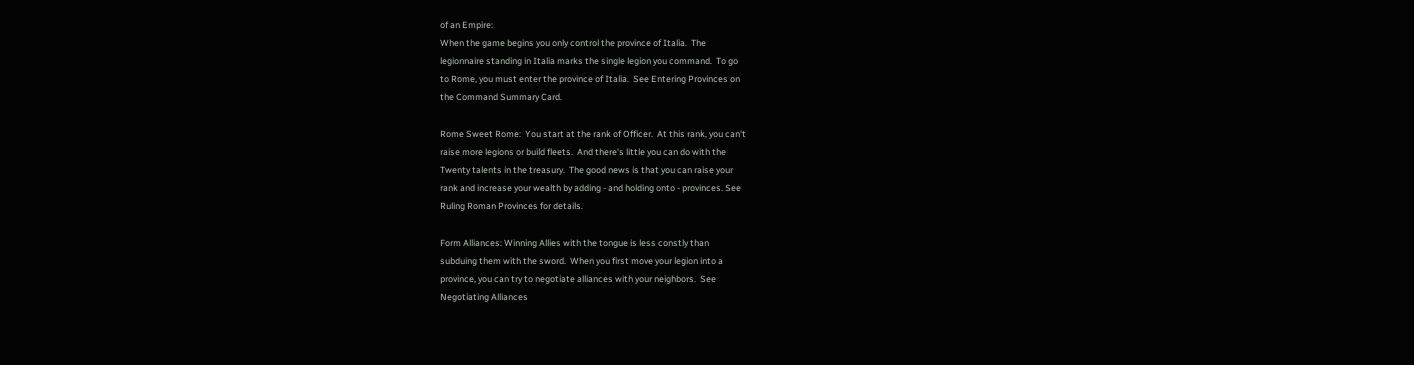of an Empire:
When the game begins you only control the province of Italia.  The
legionnaire standing in Italia marks the single legion you command.  To go
to Rome, you must enter the province of Italia.  See Entering Provinces on
the Command Summary Card.

Rome Sweet Rome:  You start at the rank of Officer.  At this rank, you can't
raise more legions or build fleets.  And there's little you can do with the
Twenty talents in the treasury.  The good news is that you can raise your
rank and increase your wealth by adding - and holding onto - provinces. See
Ruling Roman Provinces for details.

Form Alliances: Winning Allies with the tongue is less constly than
subduing them with the sword.  When you first move your legion into a
province, you can try to negotiate alliances with your neighbors.  See
Negotiating Alliances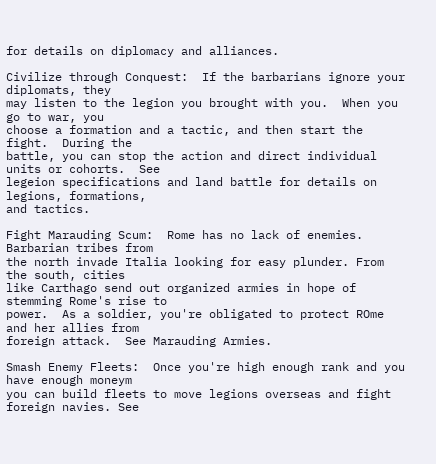for details on diplomacy and alliances.

Civilize through Conquest:  If the barbarians ignore your diplomats, they
may listen to the legion you brought with you.  When you go to war, you
choose a formation and a tactic, and then start the fight.  During the
battle, you can stop the action and direct individual units or cohorts.  See
legeion specifications and land battle for details on legions, formations,
and tactics.

Fight Marauding Scum:  Rome has no lack of enemies.  Barbarian tribes from
the north invade Italia looking for easy plunder. From the south, cities
like Carthago send out organized armies in hope of stemming Rome's rise to
power.  As a soldier, you're obligated to protect ROme and her allies from
foreign attack.  See Marauding Armies.

Smash Enemy Fleets:  Once you're high enough rank and you have enough moneym
you can build fleets to move legions overseas and fight foreign navies. See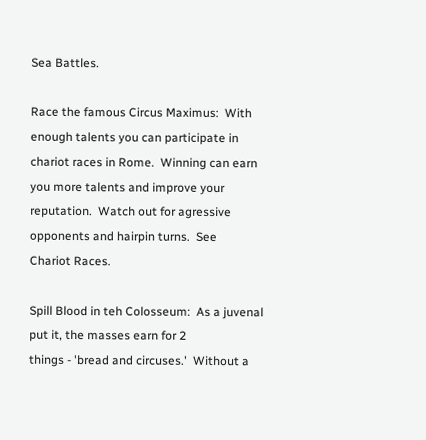Sea Battles.

Race the famous Circus Maximus:  With enough talents you can participate in
chariot races in Rome.  Winning can earn you more talents and improve your
reputation.  Watch out for agressive opponents and hairpin turns.  See
Chariot Races.

Spill Blood in teh Colosseum:  As a juvenal put it, the masses earn for 2
things - 'bread and circuses.'  Without a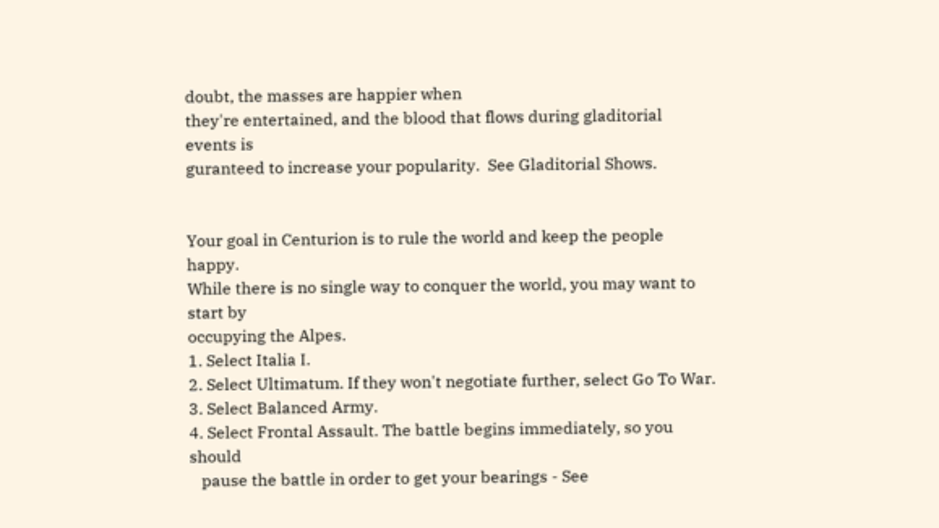doubt, the masses are happier when
they're entertained, and the blood that flows during gladitorial events is
guranteed to increase your popularity.  See Gladitorial Shows.


Your goal in Centurion is to rule the world and keep the people happy.
While there is no single way to conquer the world, you may want to start by
occupying the Alpes.
1. Select Italia I.
2. Select Ultimatum. If they won't negotiate further, select Go To War.
3. Select Balanced Army.
4. Select Frontal Assault. The battle begins immediately, so you should
   pause the battle in order to get your bearings - See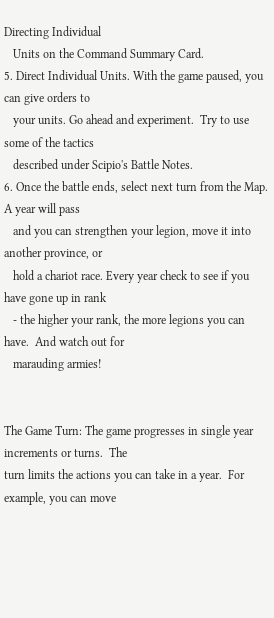Directing Individual
   Units on the Command Summary Card.
5. Direct Individual Units. With the game paused, you can give orders to
   your units. Go ahead and experiment.  Try to use some of the tactics
   described under Scipio's Battle Notes.
6. Once the battle ends, select next turn from the Map.  A year will pass
   and you can strengthen your legion, move it into another province, or
   hold a chariot race. Every year check to see if you have gone up in rank
   - the higher your rank, the more legions you can have.  And watch out for
   marauding armies!


The Game Turn: The game progresses in single year increments or turns.  The
turn limits the actions you can take in a year.  For example, you can move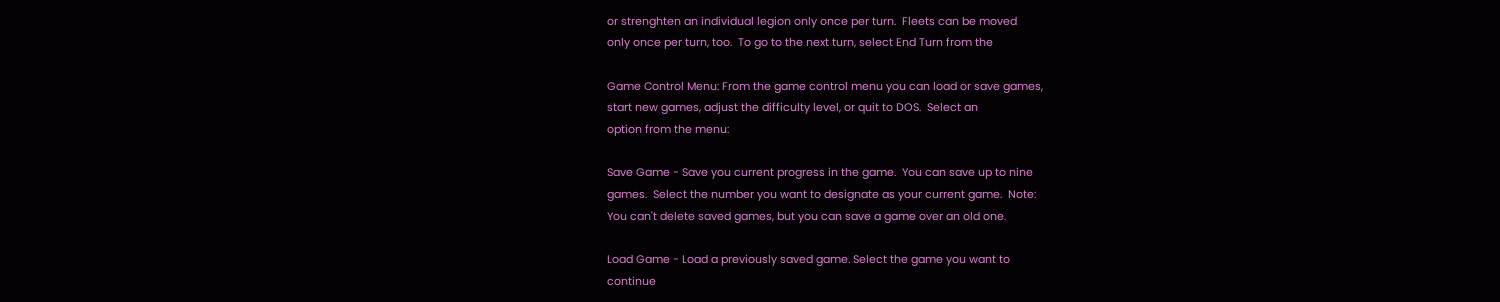or strenghten an individual legion only once per turn.  Fleets can be moved
only once per turn, too.  To go to the next turn, select End Turn from the

Game Control Menu: From the game control menu you can load or save games,
start new games, adjust the difficulty level, or quit to DOS.  Select an
option from the menu:

Save Game - Save you current progress in the game.  You can save up to nine
games.  Select the number you want to designate as your current game.  Note:
You can't delete saved games, but you can save a game over an old one.

Load Game - Load a previously saved game. Select the game you want to
continue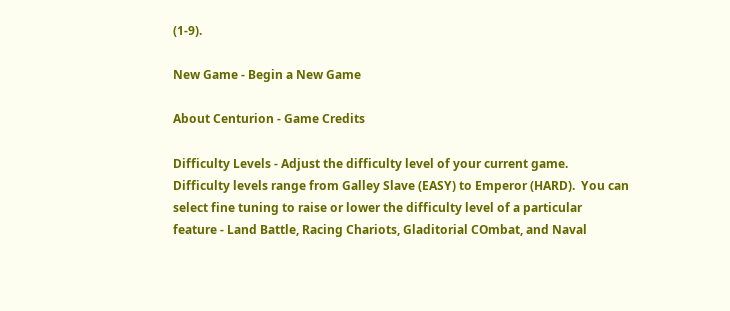(1-9).

New Game - Begin a New Game

About Centurion - Game Credits

Difficulty Levels - Adjust the difficulty level of your current game.
Difficulty levels range from Galley Slave (EASY) to Emperor (HARD).  You can
select fine tuning to raise or lower the difficulty level of a particular
feature - Land Battle, Racing Chariots, Gladitorial COmbat, and Naval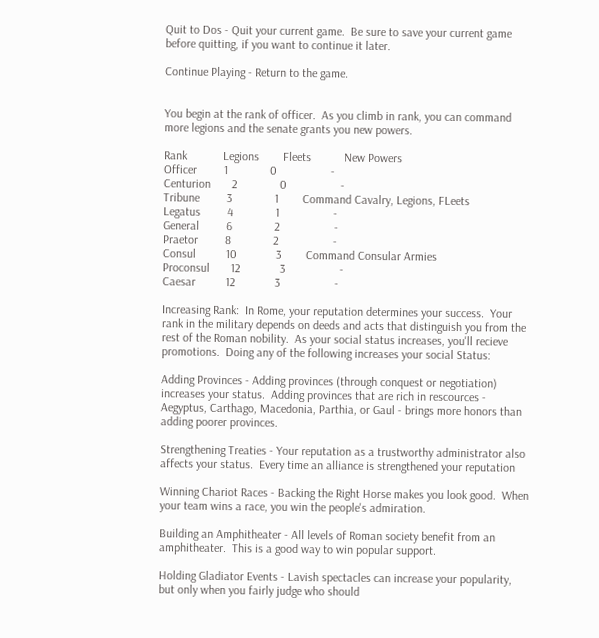Quit to Dos - Quit your current game.  Be sure to save your current game
before quitting, if you want to continue it later.

Continue Playing - Return to the game.


You begin at the rank of officer.  As you climb in rank, you can command
more legions and the senate grants you new powers.

Rank            Legions        Fleets           New Powers
Officer         1              0                  -
Centurion       2              0                  -
Tribune         3              1        Command Cavalry, Legions, FLeets
Legatus         4              1                  -
General         6              2                  -
Praetor         8              2                  -
Consul          10             3        Command Consular Armies
Proconsul       12             3                  -
Caesar          12             3                  -

Increasing Rank:  In Rome, your reputation determines your success.  Your
rank in the military depends on deeds and acts that distinguish you from the
rest of the Roman nobility.  As your social status increases, you'll recieve
promotions.  Doing any of the following increases your social Status:

Adding Provinces - Adding provinces (through conquest or negotiation)
increases your status.  Adding provinces that are rich in rescources -
Aegyptus, Carthago, Macedonia, Parthia, or Gaul - brings more honors than
adding poorer provinces.

Strengthening Treaties - Your reputation as a trustworthy administrator also
affects your status.  Every time an alliance is strengthened your reputation

Winning Chariot Races - Backing the Right Horse makes you look good.  When
your team wins a race, you win the people's admiration.

Building an Amphitheater - All levels of Roman society benefit from an
amphitheater.  This is a good way to win popular support.

Holding Gladiator Events - Lavish spectacles can increase your popularity,
but only when you fairly judge who should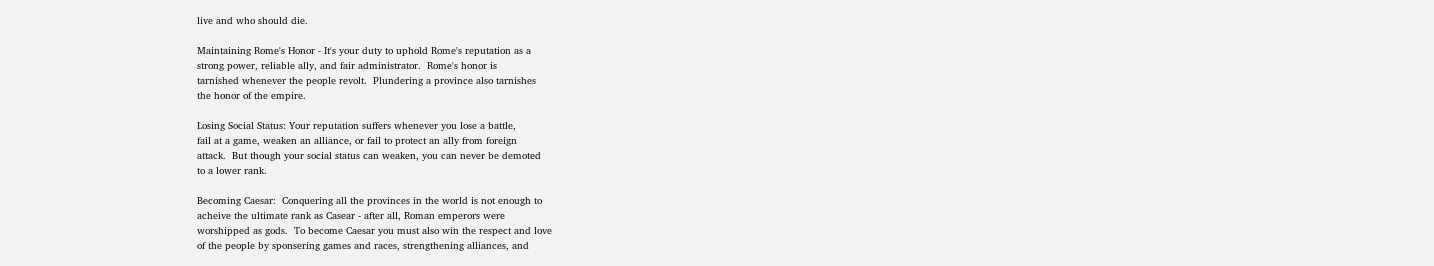live and who should die.

Maintaining Rome's Honor - It's your duty to uphold Rome's reputation as a
strong power, reliable ally, and fair administrator.  Rome's honor is
tarnished whenever the people revolt.  Plundering a province also tarnishes
the honor of the empire.

Losing Social Status: Your reputation suffers whenever you lose a battle,
fail at a game, weaken an alliance, or fail to protect an ally from foreign
attack.  But though your social status can weaken, you can never be demoted
to a lower rank.

Becoming Caesar:  Conquering all the provinces in the world is not enough to
acheive the ultimate rank as Casear - after all, Roman emperors were
worshipped as gods.  To become Caesar you must also win the respect and love
of the people by sponsering games and races, strengthening alliances, and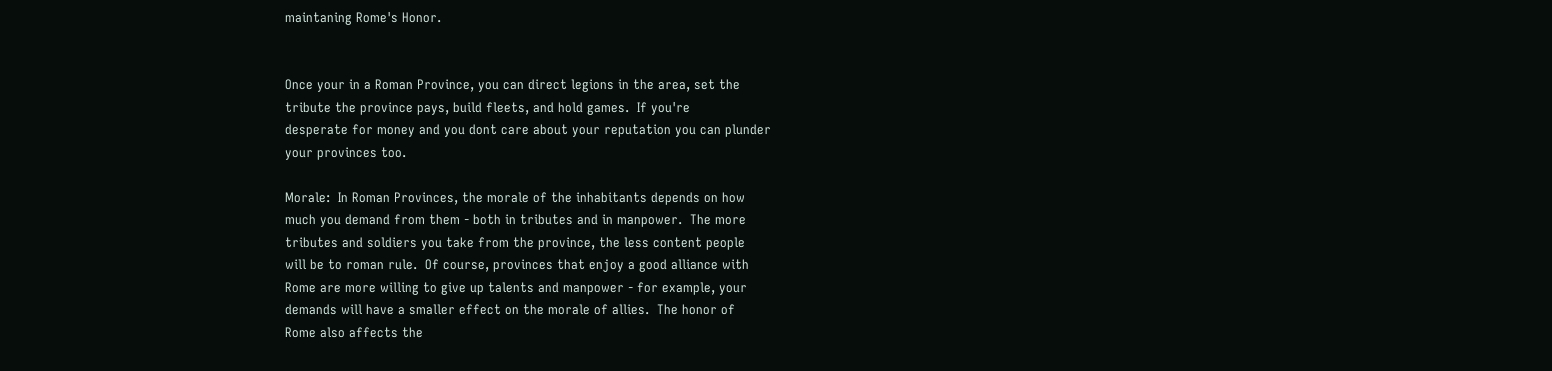maintaning Rome's Honor.


Once your in a Roman Province, you can direct legions in the area, set the
tribute the province pays, build fleets, and hold games.  If you're
desperate for money and you dont care about your reputation you can plunder
your provinces too.

Morale:  In Roman Provinces, the morale of the inhabitants depends on how
much you demand from them - both in tributes and in manpower.  The more
tributes and soldiers you take from the province, the less content people
will be to roman rule.  Of course, provinces that enjoy a good alliance with
Rome are more willing to give up talents and manpower - for example, your
demands will have a smaller effect on the morale of allies.  The honor of
Rome also affects the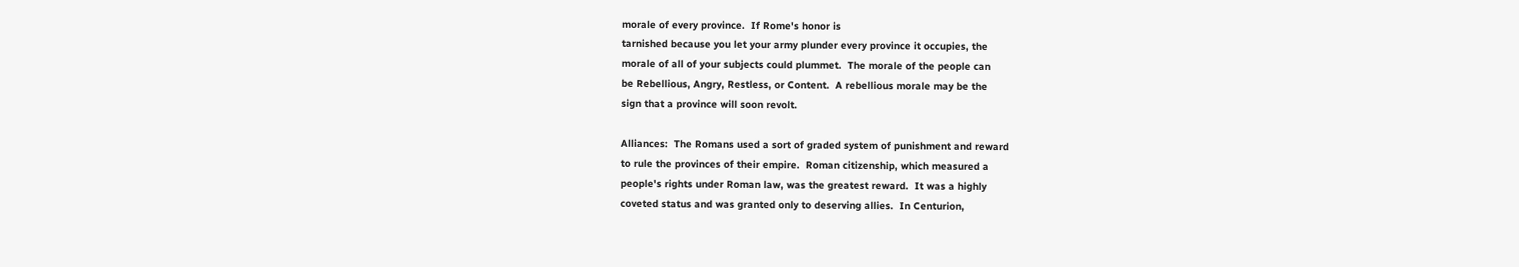morale of every province.  If Rome's honor is
tarnished because you let your army plunder every province it occupies, the
morale of all of your subjects could plummet.  The morale of the people can
be Rebellious, Angry, Restless, or Content.  A rebellious morale may be the
sign that a province will soon revolt.

Alliances:  The Romans used a sort of graded system of punishment and reward
to rule the provinces of their empire.  Roman citizenship, which measured a
people's rights under Roman law, was the greatest reward.  It was a highly
coveted status and was granted only to deserving allies.  In Centurion,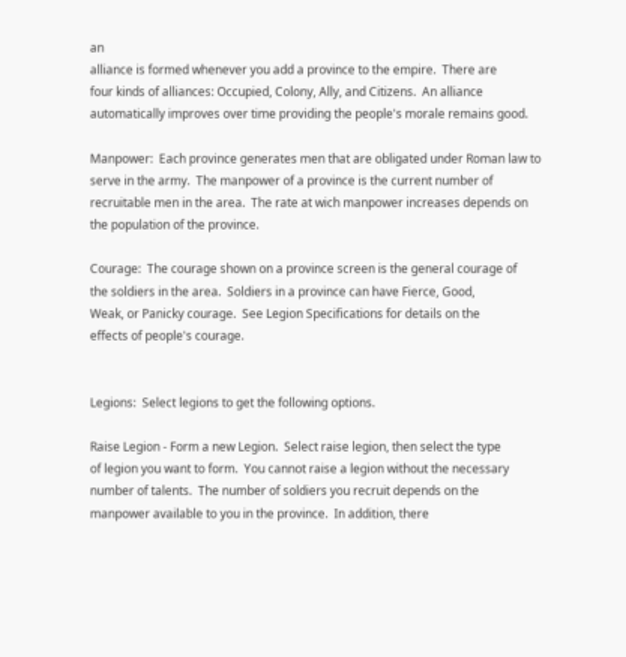an
alliance is formed whenever you add a province to the empire.  There are
four kinds of alliances: Occupied, Colony, Ally, and Citizens.  An alliance
automatically improves over time providing the people's morale remains good.

Manpower:  Each province generates men that are obligated under Roman law to
serve in the army.  The manpower of a province is the current number of
recruitable men in the area.  The rate at wich manpower increases depends on
the population of the province.

Courage:  The courage shown on a province screen is the general courage of
the soldiers in the area.  Soldiers in a province can have Fierce, Good,
Weak, or Panicky courage.  See Legion Specifications for details on the
effects of people's courage.


Legions:  Select legions to get the following options.

Raise Legion - Form a new Legion.  Select raise legion, then select the type
of legion you want to form.  You cannot raise a legion without the necessary
number of talents.  The number of soldiers you recruit depends on the
manpower available to you in the province.  In addition, there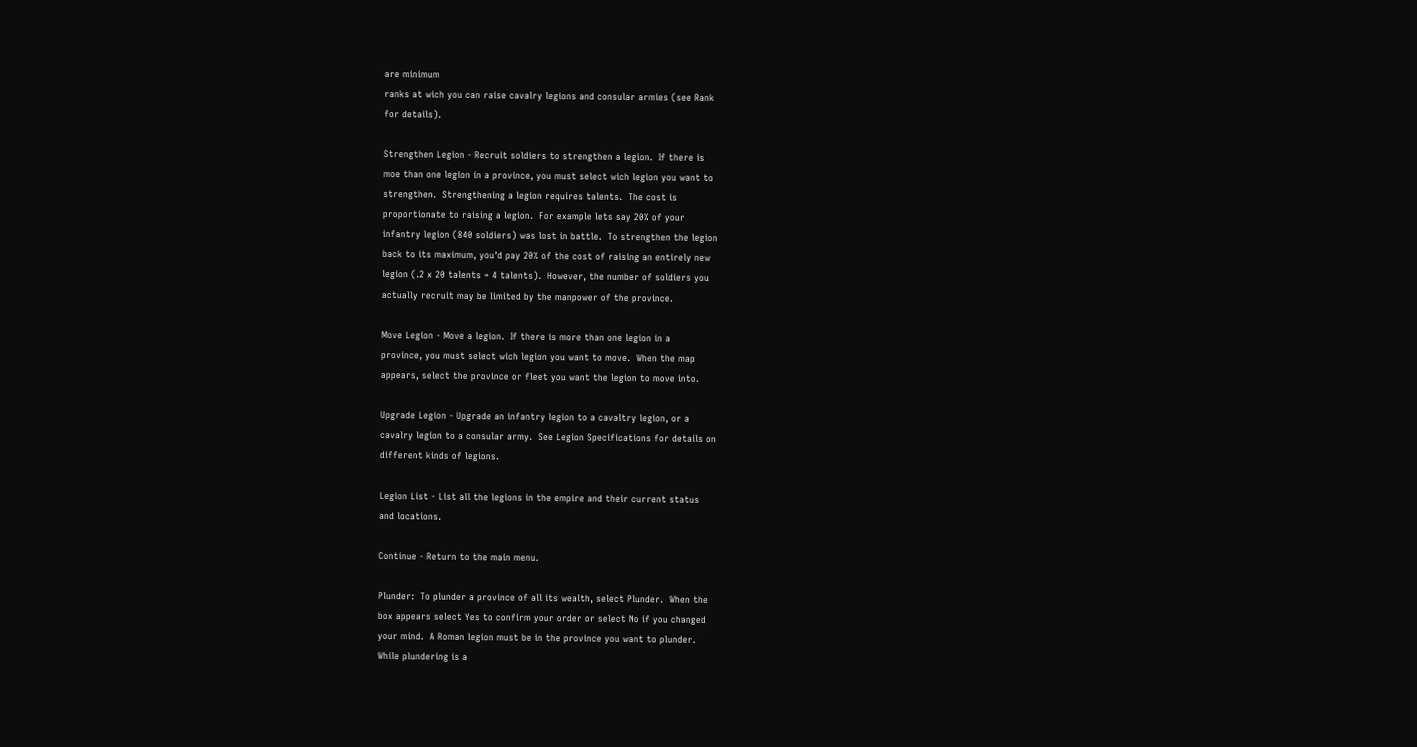are minimum
ranks at wich you can raise cavalry legions and consular armies (see Rank
for details).

Strengthen Legion - Recruit soldiers to strengthen a legion.  If there is
moe than one legion in a province, you must select wich legion you want to
strengthen.  Strengthening a legion requires talents.  The cost is
proportionate to raising a legion.  For example lets say 20% of your
infantry legion (840 soldiers) was lost in battle.  To strengthen the legion
back to its maximum, you'd pay 20% of the cost of raising an entirely new
legion (.2 x 20 talents = 4 talents).  However, the number of soldiers you
actually recruit may be limited by the manpower of the province.

Move Legion - Move a legion.  If there is more than one legion in a
province, you must select wich legion you want to move.  When the map
appears, select the province or fleet you want the legion to move into.

Upgrade Legion - Upgrade an infantry legion to a cavaltry legion, or a
cavalry legion to a consular army.  See Legion Specifications for details on
different kinds of legions.

Legion List - List all the legions in the empire and their current status
and locations.

Continue - Return to the main menu.

Plunder:  To plunder a province of all its wealth, select Plunder.  When the
box appears select Yes to confirm your order or select No if you changed
your mind.  A Roman legion must be in the province you want to plunder.
While plundering is a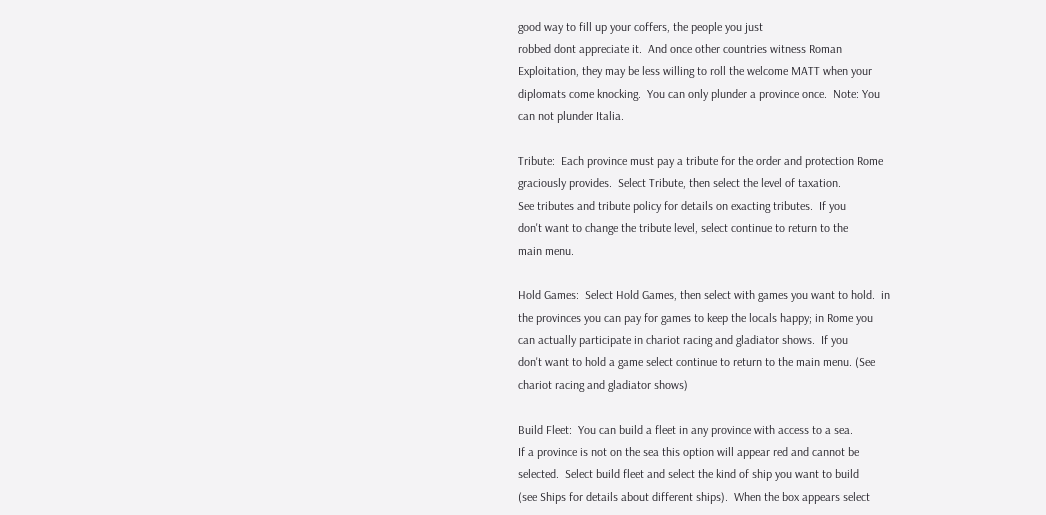good way to fill up your coffers, the people you just
robbed dont appreciate it.  And once other countries witness Roman
Exploitation, they may be less willing to roll the welcome MATT when your
diplomats come knocking.  You can only plunder a province once.  Note: You
can not plunder Italia.

Tribute:  Each province must pay a tribute for the order and protection Rome
graciously provides.  Select Tribute, then select the level of taxation.
See tributes and tribute policy for details on exacting tributes.  If you
don't want to change the tribute level, select continue to return to the
main menu.

Hold Games:  Select Hold Games, then select with games you want to hold.  in
the provinces you can pay for games to keep the locals happy; in Rome you
can actually participate in chariot racing and gladiator shows.  If you
don't want to hold a game select continue to return to the main menu. (See
chariot racing and gladiator shows)

Build Fleet:  You can build a fleet in any province with access to a sea.
If a province is not on the sea this option will appear red and cannot be
selected.  Select build fleet and select the kind of ship you want to build
(see Ships for details about different ships).  When the box appears select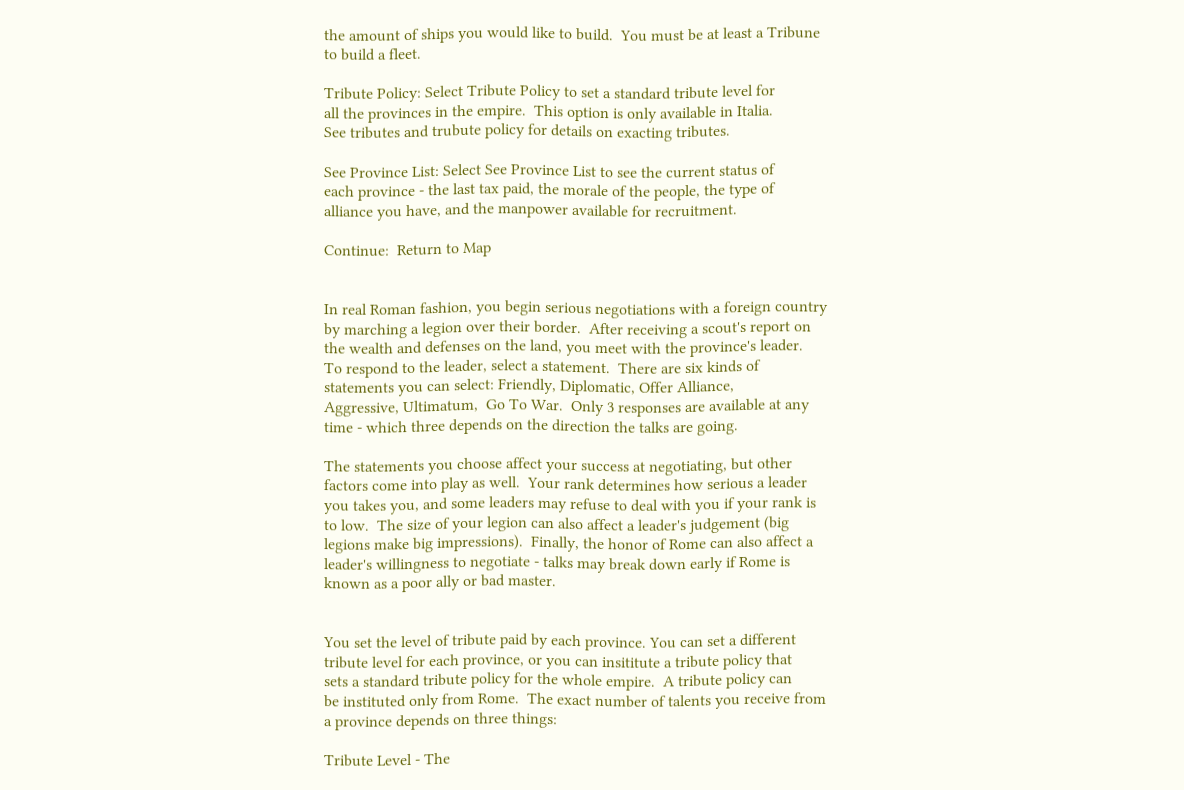the amount of ships you would like to build.  You must be at least a Tribune
to build a fleet.

Tribute Policy: Select Tribute Policy to set a standard tribute level for
all the provinces in the empire.  This option is only available in Italia.
See tributes and trubute policy for details on exacting tributes.

See Province List: Select See Province List to see the current status of
each province - the last tax paid, the morale of the people, the type of
alliance you have, and the manpower available for recruitment.

Continue:  Return to Map


In real Roman fashion, you begin serious negotiations with a foreign country
by marching a legion over their border.  After receiving a scout's report on
the wealth and defenses on the land, you meet with the province's leader.
To respond to the leader, select a statement.  There are six kinds of
statements you can select: Friendly, Diplomatic, Offer Alliance,
Aggressive, Ultimatum,  Go To War.  Only 3 responses are available at any
time - which three depends on the direction the talks are going.

The statements you choose affect your success at negotiating, but other
factors come into play as well.  Your rank determines how serious a leader
you takes you, and some leaders may refuse to deal with you if your rank is
to low.  The size of your legion can also affect a leader's judgement (big
legions make big impressions).  Finally, the honor of Rome can also affect a
leader's willingness to negotiate - talks may break down early if Rome is
known as a poor ally or bad master.


You set the level of tribute paid by each province. You can set a different
tribute level for each province, or you can insititute a tribute policy that
sets a standard tribute policy for the whole empire.  A tribute policy can
be instituted only from Rome.  The exact number of talents you receive from
a province depends on three things:

Tribute Level - The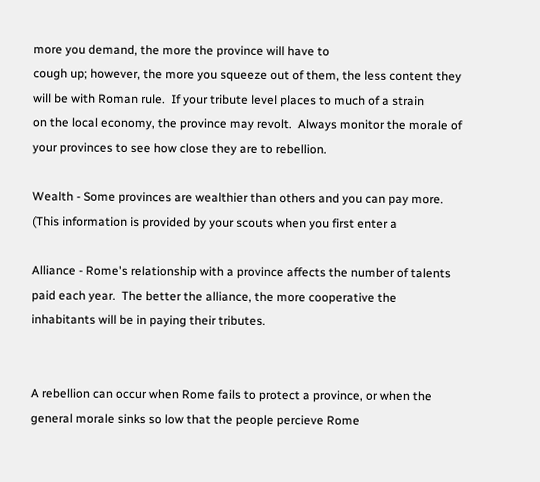more you demand, the more the province will have to
cough up; however, the more you squeeze out of them, the less content they
will be with Roman rule.  If your tribute level places to much of a strain
on the local economy, the province may revolt.  Always monitor the morale of
your provinces to see how close they are to rebellion.

Wealth - Some provinces are wealthier than others and you can pay more.
(This information is provided by your scouts when you first enter a

Alliance - Rome's relationship with a province affects the number of talents
paid each year.  The better the alliance, the more cooperative the
inhabitants will be in paying their tributes.


A rebellion can occur when Rome fails to protect a province, or when the
general morale sinks so low that the people percieve Rome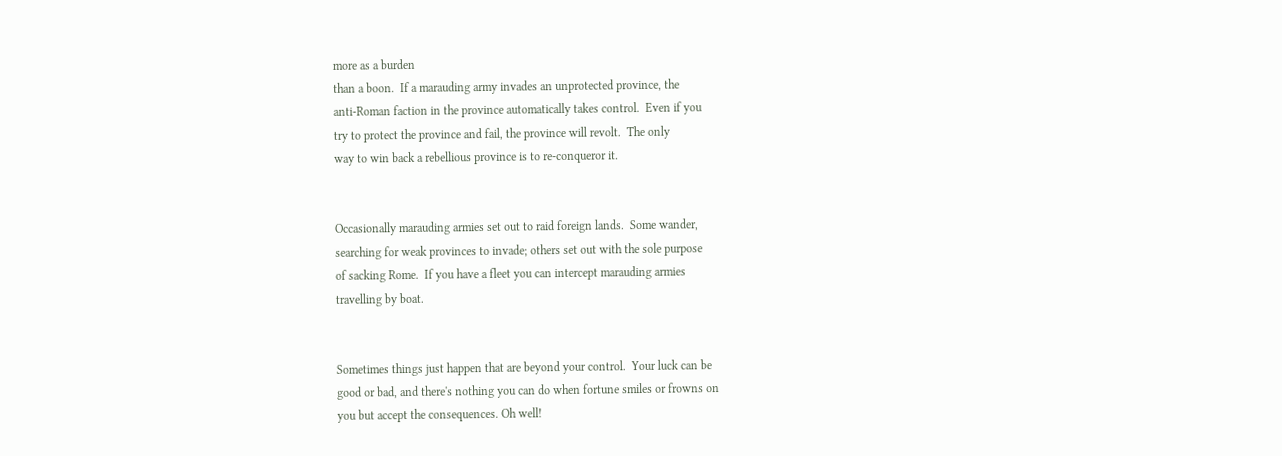more as a burden
than a boon.  If a marauding army invades an unprotected province, the
anti-Roman faction in the province automatically takes control.  Even if you
try to protect the province and fail, the province will revolt.  The only
way to win back a rebellious province is to re-conqueror it.


Occasionally marauding armies set out to raid foreign lands.  Some wander,
searching for weak provinces to invade; others set out with the sole purpose
of sacking Rome.  If you have a fleet you can intercept marauding armies
travelling by boat.


Sometimes things just happen that are beyond your control.  Your luck can be
good or bad, and there's nothing you can do when fortune smiles or frowns on
you but accept the consequences. Oh well!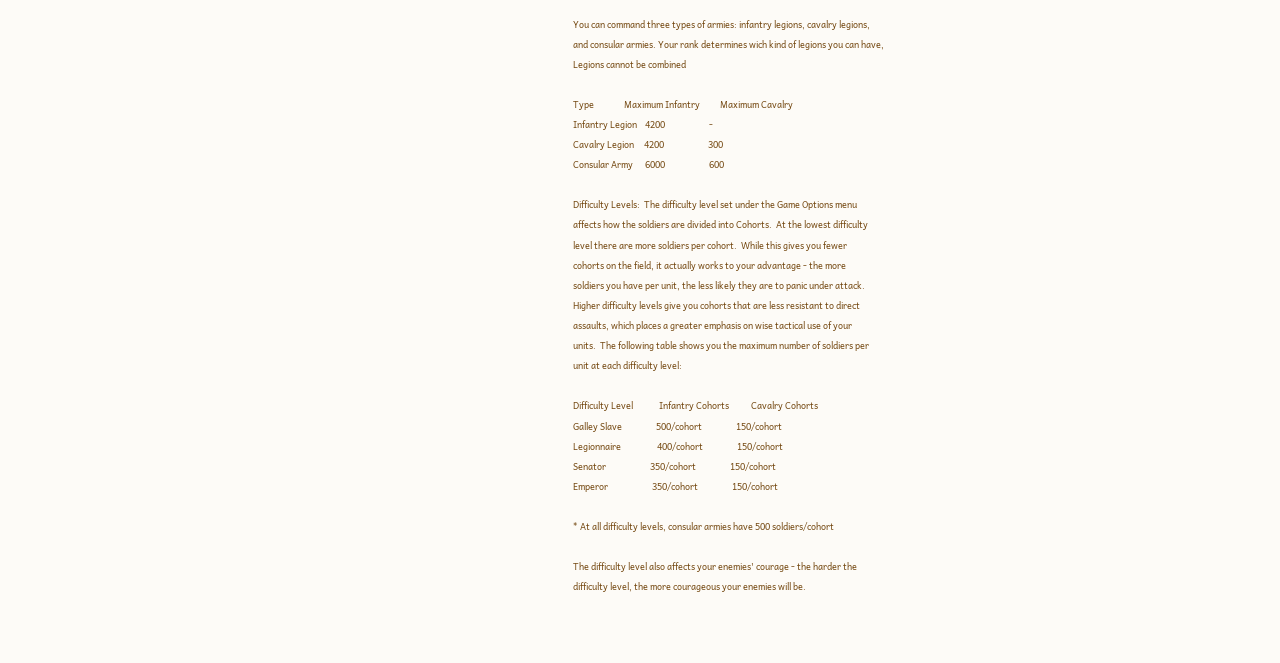You can command three types of armies: infantry legions, cavalry legions,
and consular armies. Your rank determines wich kind of legions you can have,
Legions cannot be combined

Type               Maximum Infantry          Maximum Cavalry
Infantry Legion    4200                      -
Cavalry Legion     4200                      300
Consular Army      6000                      600

Difficulty Levels:  The difficulty level set under the Game Options menu
affects how the soldiers are divided into Cohorts.  At the lowest difficulty
level there are more soldiers per cohort.  While this gives you fewer
cohorts on the field, it actually works to your advantage - the more
soldiers you have per unit, the less likely they are to panic under attack.
Higher difficulty levels give you cohorts that are less resistant to direct
assaults, which places a greater emphasis on wise tactical use of your
units.  The following table shows you the maximum number of soldiers per
unit at each difficulty level:

Difficulty Level             Infantry Cohorts           Cavalry Cohorts
Galley Slave                 500/cohort                 150/cohort
Legionnaire                  400/cohort                 150/cohort
Senator                      350/cohort                 150/cohort
Emperor                      350/cohort                 150/cohort

* At all difficulty levels, consular armies have 500 soldiers/cohort

The difficulty level also affects your enemies' courage - the harder the
difficulty level, the more courageous your enemies will be.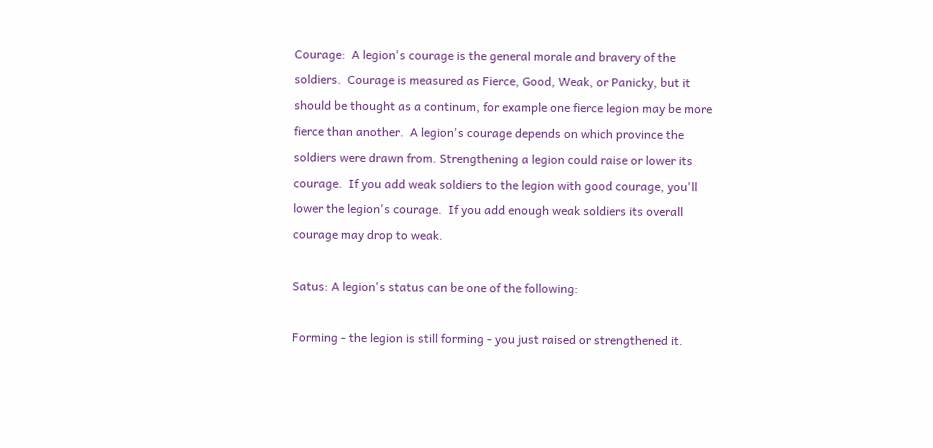Courage:  A legion's courage is the general morale and bravery of the
soldiers.  Courage is measured as Fierce, Good, Weak, or Panicky, but it
should be thought as a continum, for example one fierce legion may be more
fierce than another.  A legion's courage depends on which province the
soldiers were drawn from. Strengthening a legion could raise or lower its
courage.  If you add weak soldiers to the legion with good courage, you'll
lower the legion's courage.  If you add enough weak soldiers its overall
courage may drop to weak.

Satus: A legion's status can be one of the following:

Forming - the legion is still forming - you just raised or strengthened it.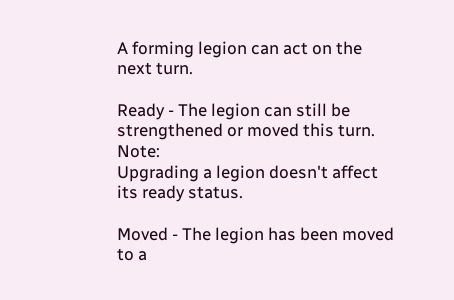A forming legion can act on the next turn.

Ready - The legion can still be strengthened or moved this turn.  Note:
Upgrading a legion doesn't affect its ready status.

Moved - The legion has been moved to a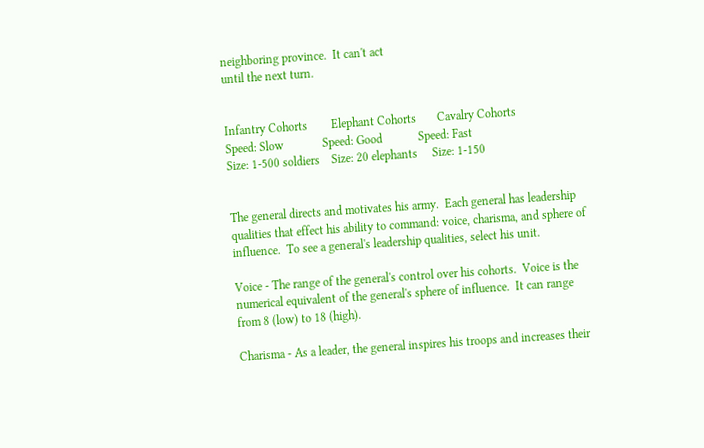neighboring province.  It can't act
until the next turn.


Infantry Cohorts        Elephant Cohorts       Cavalry Cohorts
Speed: Slow             Speed: Good            Speed: Fast
Size: 1-500 soldiers    Size: 20 elephants     Size: 1-150


The general directs and motivates his army.  Each general has leadership
qualities that effect his ability to command: voice, charisma, and sphere of
influence.  To see a general's leadership qualities, select his unit.

Voice - The range of the general's control over his cohorts.  Voice is the
numerical equivalent of the general's sphere of influence.  It can range
from 8 (low) to 18 (high).

Charisma - As a leader, the general inspires his troops and increases their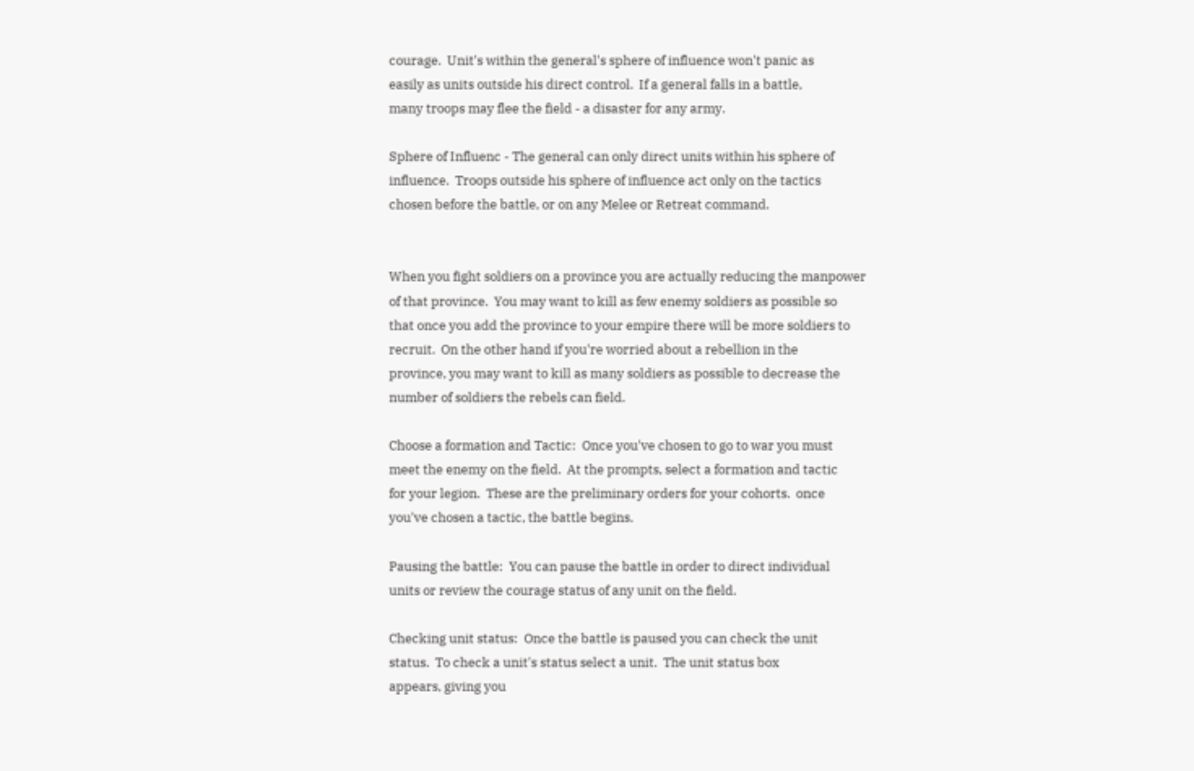courage.  Unit's within the general's sphere of influence won't panic as
easily as units outside his direct control.  If a general falls in a battle,
many troops may flee the field - a disaster for any army.

Sphere of Influenc - The general can only direct units within his sphere of
influence.  Troops outside his sphere of influence act only on the tactics
chosen before the battle, or on any Melee or Retreat command.


When you fight soldiers on a province you are actually reducing the manpower
of that province.  You may want to kill as few enemy soldiers as possible so
that once you add the province to your empire there will be more soldiers to
recruit.  On the other hand if you're worried about a rebellion in the
province, you may want to kill as many soldiers as possible to decrease the
number of soldiers the rebels can field.

Choose a formation and Tactic:  Once you've chosen to go to war you must
meet the enemy on the field.  At the prompts, select a formation and tactic
for your legion.  These are the preliminary orders for your cohorts.  once
you've chosen a tactic, the battle begins.

Pausing the battle:  You can pause the battle in order to direct individual
units or review the courage status of any unit on the field.

Checking unit status:  Once the battle is paused you can check the unit
status.  To check a unit's status select a unit.  The unit status box
appears, giving you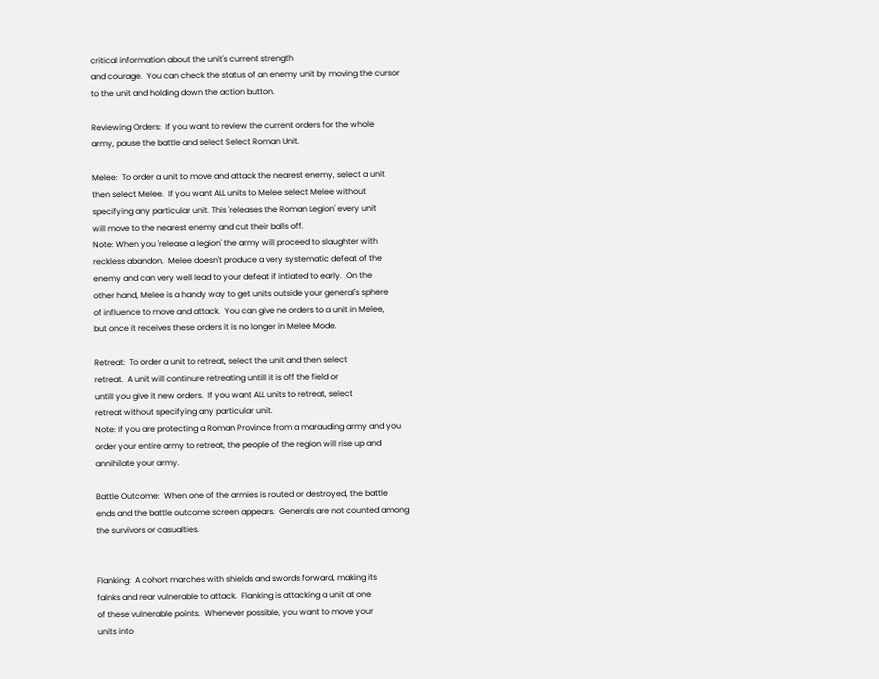critical information about the unit's current strength
and courage.  You can check the status of an enemy unit by moving the cursor
to the unit and holding down the action button.

Reviewing Orders:  If you want to review the current orders for the whole
army, pause the battle and select Select Roman Unit.

Melee:  To order a unit to move and attack the nearest enemy, select a unit
then select Melee.  If you want ALL units to Melee select Melee without
specifying any particular unit. This 'releases the Roman Legion' every unit
will move to the nearest enemy and cut their balls off.
Note: When you 'release a legion' the army will proceed to slaughter with
reckless abandon.  Melee doesn't produce a very systematic defeat of the
enemy and can very well lead to your defeat if intiated to early.  On the
other hand, Melee is a handy way to get units outside your general's sphere
of influence to move and attack.  You can give ne orders to a unit in Melee,
but once it receives these orders it is no longer in Melee Mode.

Retreat:  To order a unit to retreat, select the unit and then select
retreat.  A unit will continure retreating untill it is off the field or
untill you give it new orders.  If you want ALL units to retreat, select
retreat without specifying any particular unit.
Note: If you are protecting a Roman Province from a marauding army and you
order your entire army to retreat, the people of the region will rise up and
annihilate your army.

Battle Outcome:  When one of the armies is routed or destroyed, the battle
ends and the battle outcome screen appears.  Generals are not counted among
the survivors or casualties.


Flanking:  A cohort marches with shields and swords forward, making its
falnks and rear vulnerable to attack.  Flanking is attacking a unit at one
of these vulnerable points.  Whenever possible, you want to move your
units into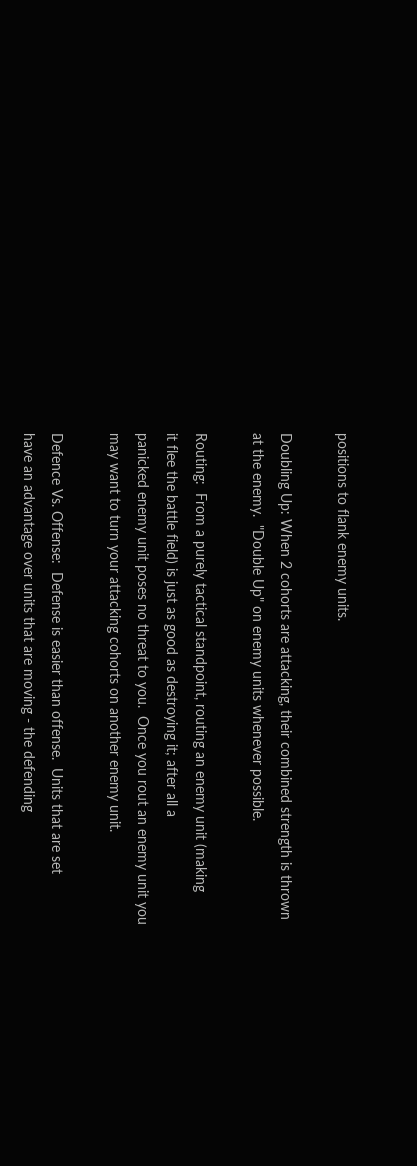positions to flank enemy units.

Doubling Up: When 2 cohorts are attacking, their combined strength is thrown
at the enemy.  "Double Up" on enemy units whenever possible.

Routing:  From a purely tactical standpoint, routing an enemy unit (making
it flee the battle field) is just as good as destroying it; after all a
panicked enemy unit poses no threat to you.  Once you rout an enemy unit you
may want to turn your attacking cohorts on another enemy unit.

Defence Vs. Offense:  Defense is easier than offense.  Units that are set
have an advantage over units that are moving - the defending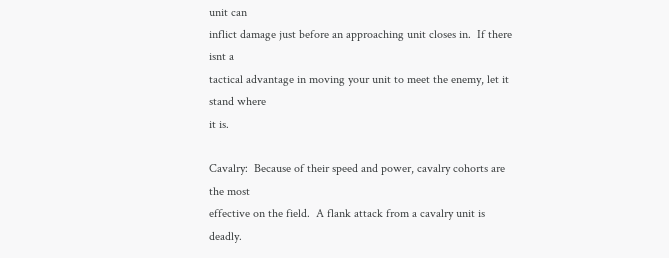unit can
inflict damage just before an approaching unit closes in.  If there isnt a
tactical advantage in moving your unit to meet the enemy, let it stand where
it is.

Cavalry:  Because of their speed and power, cavalry cohorts are the most
effective on the field.  A flank attack from a cavalry unit is deadly.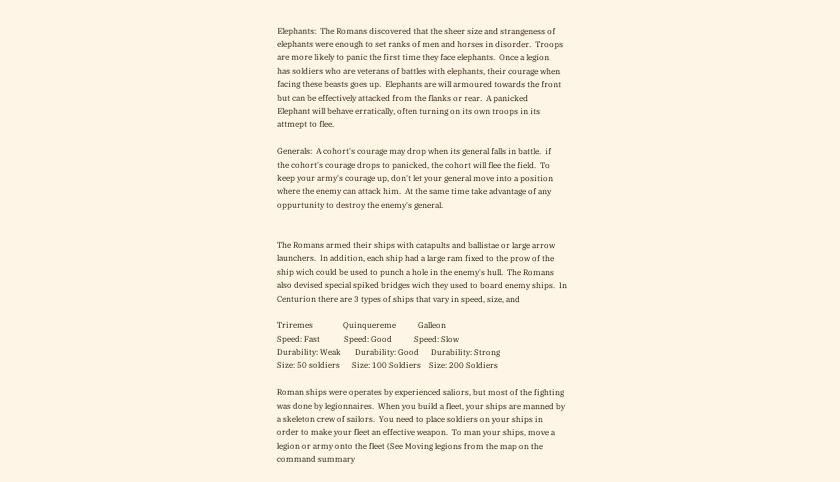Elephants:  The Romans discovered that the sheer size and strangeness of
elephants were enough to set ranks of men and horses in disorder.  Troops
are more likely to panic the first time they face elephants.  Once a legion
has soldiers who are veterans of battles with elephants, their courage when
facing these beasts goes up.  Elephants are will armoured towards the front
but can be effectively attacked from the flanks or rear.  A panicked
Elephant will behave erratically, often turning on its own troops in its
attmept to flee.

Generals:  A cohort's courage may drop when its general falls in battle.  if
the cohort's courage drops to panicked, the cohort will flee the field.  To
keep your army's courage up, don't let your general move into a position
where the enemy can attack him.  At the same time take advantage of any
oppurtunity to destroy the enemy's general.


The Romans armed their ships with catapults and ballistae or large arrow
launchers.  In addition, each ship had a large ram fixed to the prow of the
ship wich could be used to punch a hole in the enemy's hull.  The Romans
also devised special spiked bridges wich they used to board enemy ships.  In
Centurion there are 3 types of ships that vary in speed, size, and

Triremes               Quinquereme           Galleon
Speed: Fast            Speed: Good           Speed: Slow
Durability: Weak       Durability: Good      Durability: Strong
Size: 50 soldiers      Size: 100 Soldiers    Size: 200 Soldiers

Roman ships were operates by experienced saliors, but most of the fighting
was done by legionnaires.  When you build a fleet, your ships are manned by
a skeleton crew of sailors.  You need to place soldiers on your ships in
order to make your fleet an effective weapon.  To man your ships, move a
legion or army onto the fleet (See Moving legions from the map on the
command summary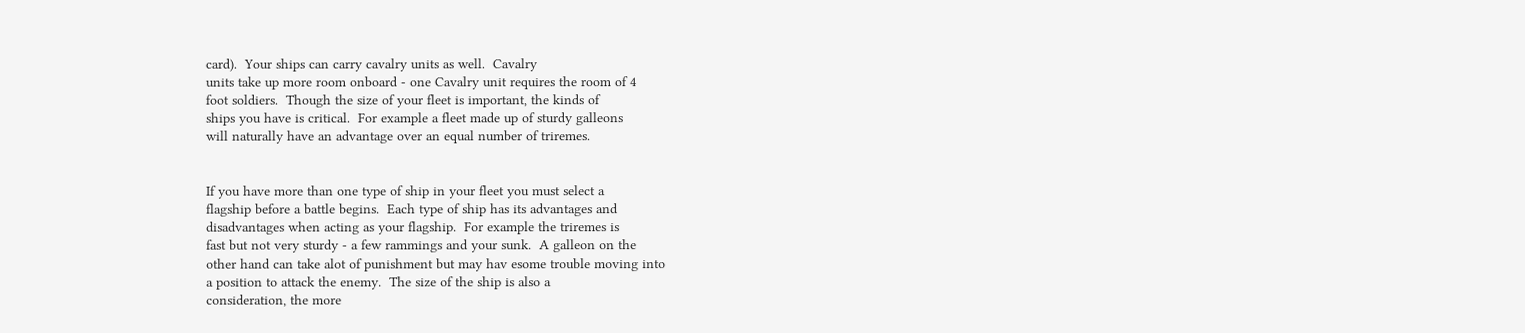card).  Your ships can carry cavalry units as well.  Cavalry
units take up more room onboard - one Cavalry unit requires the room of 4
foot soldiers.  Though the size of your fleet is important, the kinds of
ships you have is critical.  For example a fleet made up of sturdy galleons
will naturally have an advantage over an equal number of triremes.


If you have more than one type of ship in your fleet you must select a
flagship before a battle begins.  Each type of ship has its advantages and
disadvantages when acting as your flagship.  For example the triremes is
fast but not very sturdy - a few rammings and your sunk.  A galleon on the
other hand can take alot of punishment but may hav esome trouble moving into
a position to attack the enemy.  The size of the ship is also a
consideration, the more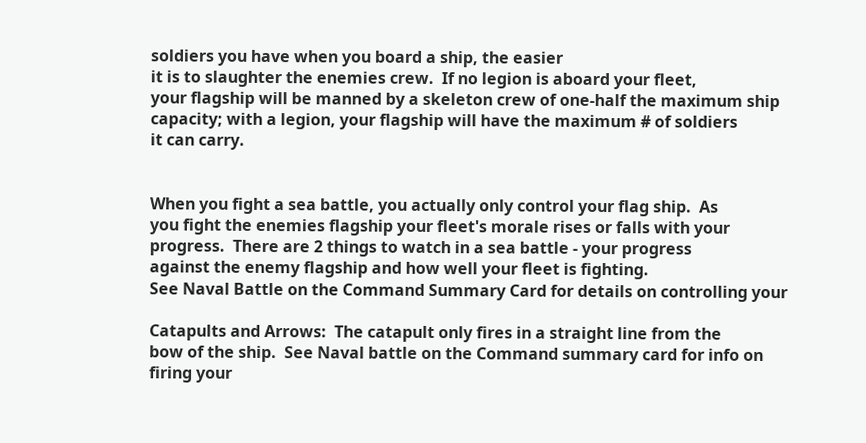soldiers you have when you board a ship, the easier
it is to slaughter the enemies crew.  If no legion is aboard your fleet,
your flagship will be manned by a skeleton crew of one-half the maximum ship
capacity; with a legion, your flagship will have the maximum # of soldiers
it can carry.


When you fight a sea battle, you actually only control your flag ship.  As
you fight the enemies flagship your fleet's morale rises or falls with your
progress.  There are 2 things to watch in a sea battle - your progress
against the enemy flagship and how well your fleet is fighting.
See Naval Battle on the Command Summary Card for details on controlling your

Catapults and Arrows:  The catapult only fires in a straight line from the
bow of the ship.  See Naval battle on the Command summary card for info on
firing your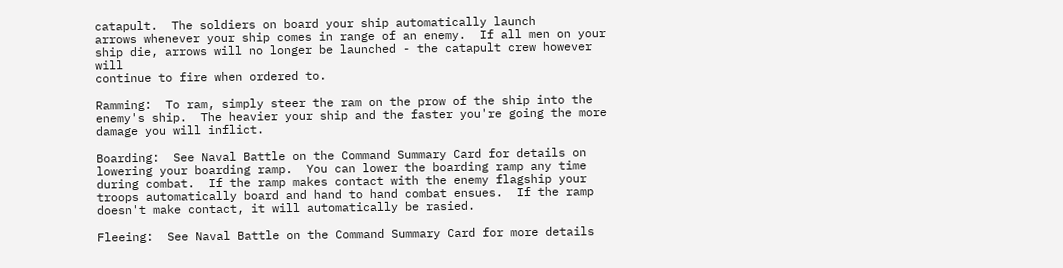catapult.  The soldiers on board your ship automatically launch
arrows whenever your ship comes in range of an enemy.  If all men on your
ship die, arrows will no longer be launched - the catapult crew however will
continue to fire when ordered to.

Ramming:  To ram, simply steer the ram on the prow of the ship into the
enemy's ship.  The heavier your ship and the faster you're going the more
damage you will inflict.

Boarding:  See Naval Battle on the Command Summary Card for details on
lowering your boarding ramp.  You can lower the boarding ramp any time
during combat.  If the ramp makes contact with the enemy flagship your
troops automatically board and hand to hand combat ensues.  If the ramp
doesn't make contact, it will automatically be rasied.

Fleeing:  See Naval Battle on the Command Summary Card for more details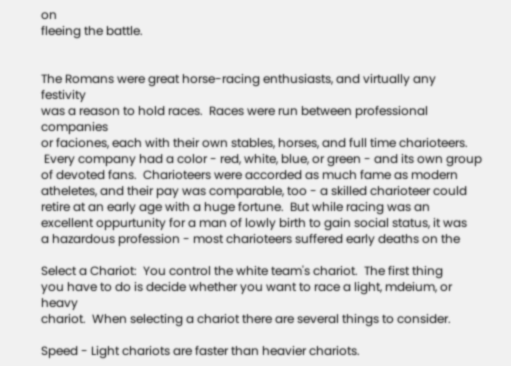on
fleeing the battle.


The Romans were great horse-racing enthusiasts, and virtually any festivity
was a reason to hold races.  Races were run between professional companies
or faciones, each with their own stables, horses, and full time charioteers.
 Every company had a color - red, white, blue, or green - and its own group
of devoted fans.  Charioteers were accorded as much fame as modern
atheletes, and their pay was comparable, too - a skilled charioteer could
retire at an early age with a huge fortune.  But while racing was an
excellent oppurtunity for a man of lowly birth to gain social status, it was
a hazardous profession - most charioteers suffered early deaths on the

Select a Chariot:  You control the white team's chariot.  The first thing
you have to do is decide whether you want to race a light, mdeium, or heavy
chariot.  When selecting a chariot there are several things to consider.

Speed - Light chariots are faster than heavier chariots.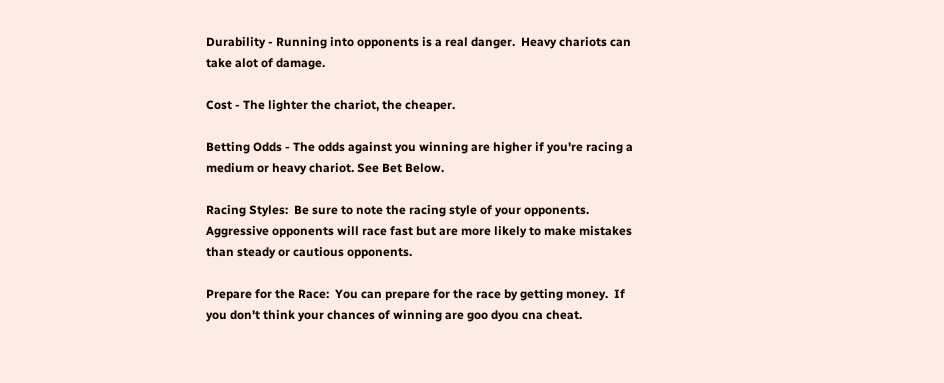Durability - Running into opponents is a real danger.  Heavy chariots can
take alot of damage.

Cost - The lighter the chariot, the cheaper.

Betting Odds - The odds against you winning are higher if you're racing a
medium or heavy chariot. See Bet Below.

Racing Styles:  Be sure to note the racing style of your opponents.
Aggressive opponents will race fast but are more likely to make mistakes
than steady or cautious opponents.

Prepare for the Race:  You can prepare for the race by getting money.  If
you don't think your chances of winning are goo dyou cna cheat.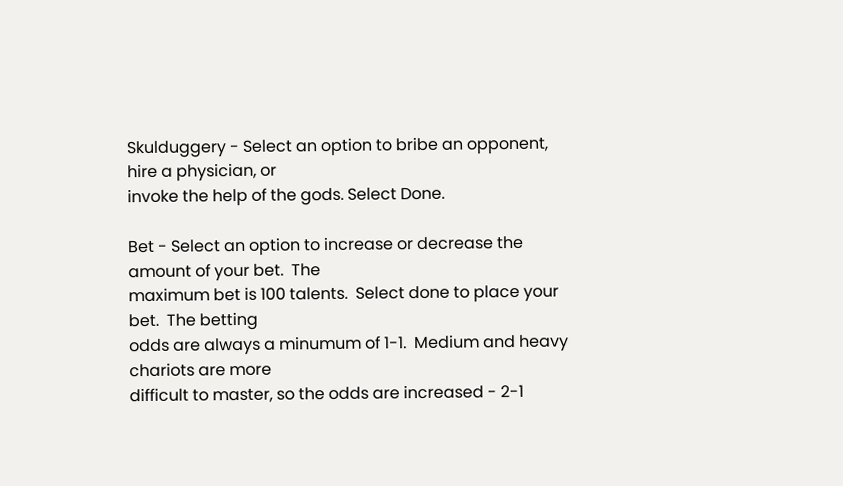Skulduggery - Select an option to bribe an opponent, hire a physician, or
invoke the help of the gods. Select Done.

Bet - Select an option to increase or decrease the amount of your bet.  The
maximum bet is 100 talents.  Select done to place your bet.  The betting
odds are always a minumum of 1-1.  Medium and heavy chariots are more
difficult to master, so the odds are increased - 2-1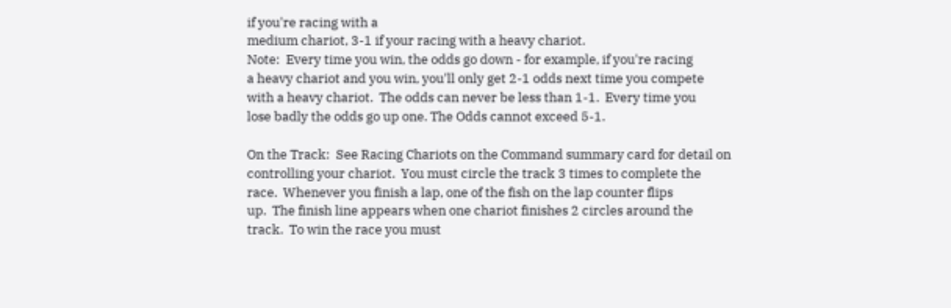if you're racing with a
medium chariot, 3-1 if your racing with a heavy chariot.
Note:  Every time you win, the odds go down - for example, if you're racing
a heavy chariot and you win, you'll only get 2-1 odds next time you compete
with a heavy chariot.  The odds can never be less than 1-1.  Every time you
lose badly the odds go up one. The Odds cannot exceed 5-1.

On the Track:  See Racing Chariots on the Command summary card for detail on
controlling your chariot.  You must circle the track 3 times to complete the
race.  Whenever you finish a lap, one of the fish on the lap counter flips
up.  The finish line appears when one chariot finishes 2 circles around the
track.  To win the race you must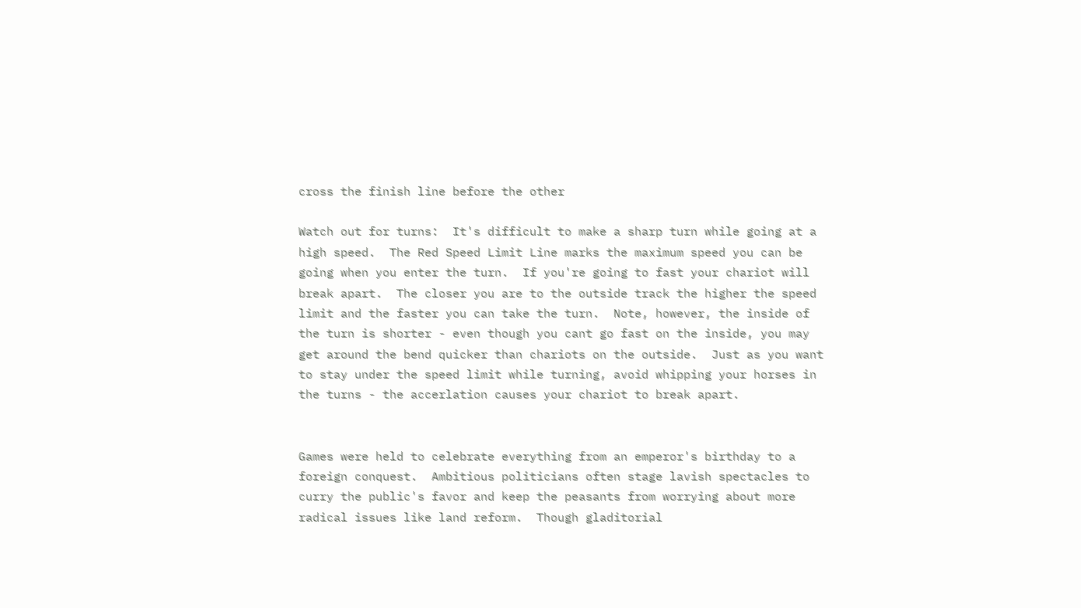cross the finish line before the other

Watch out for turns:  It's difficult to make a sharp turn while going at a
high speed.  The Red Speed Limit Line marks the maximum speed you can be
going when you enter the turn.  If you're going to fast your chariot will
break apart.  The closer you are to the outside track the higher the speed
limit and the faster you can take the turn.  Note, however, the inside of
the turn is shorter - even though you cant go fast on the inside, you may
get around the bend quicker than chariots on the outside.  Just as you want
to stay under the speed limit while turning, avoid whipping your horses in
the turns - the accerlation causes your chariot to break apart.


Games were held to celebrate everything from an emperor's birthday to a
foreign conquest.  Ambitious politicians often stage lavish spectacles to
curry the public's favor and keep the peasants from worrying about more
radical issues like land reform.  Though gladitorial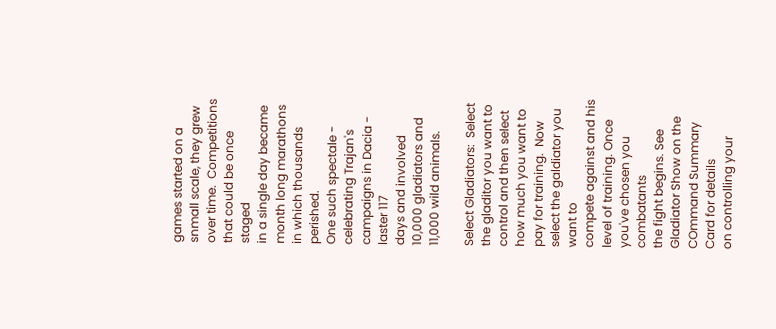games started on a
snmall scale, they grew over time.  Competitions that could be once staged
in a single day became month long marathons in which thousands perished.
One such spectale - celebrating Trajan's campaigns in Dacia - laster 117
days and involved 10,000 gladiators and 11,000 wild animals.

Select Gladiators:  Select the gladitor you want to control and then select
how much you want to pay for training.  Now select the galdiator you want to
compete against and his level of training. Once you've chosen you combatants
the fight begins. See Gladiator Show on the COmmand Summary Card for details
on controlling your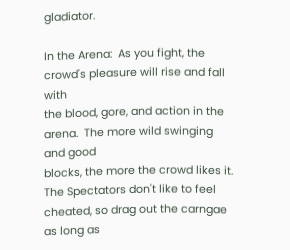gladiator.

In the Arena:  As you fight, the crowd's pleasure will rise and fall with
the blood, gore, and action in the arena.  The more wild swinging and good
blocks, the more the crowd likes it.  The Spectators don't like to feel
cheated, so drag out the carngae as long as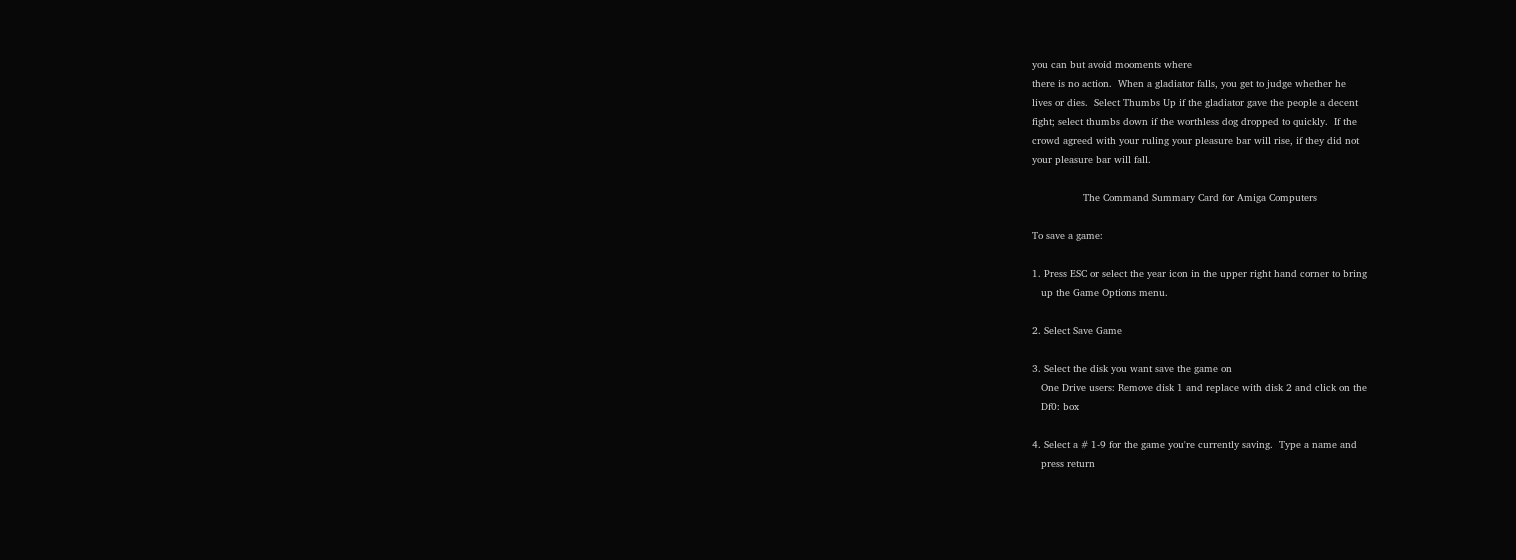you can but avoid mooments where
there is no action.  When a gladiator falls, you get to judge whether he
lives or dies.  Select Thumbs Up if the gladiator gave the people a decent
fight; select thumbs down if the worthless dog dropped to quickly.  If the
crowd agreed with your ruling your pleasure bar will rise, if they did not
your pleasure bar will fall.

                 The Command Summary Card for Amiga Computers

To save a game:

1. Press ESC or select the year icon in the upper right hand corner to bring
   up the Game Options menu.

2. Select Save Game

3. Select the disk you want save the game on
   One Drive users: Remove disk 1 and replace with disk 2 and click on the
   Df0: box

4. Select a # 1-9 for the game you're currently saving.  Type a name and
   press return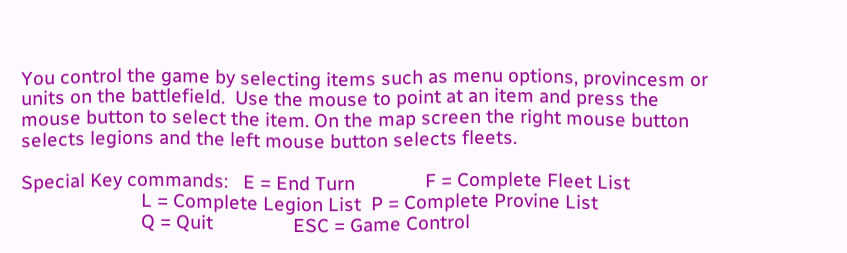You control the game by selecting items such as menu options, provincesm or
units on the battlefield.  Use the mouse to point at an item and press the
mouse button to select the item. On the map screen the right mouse button
selects legions and the left mouse button selects fleets.

Special Key commands:   E = End Turn              F = Complete Fleet List
                        L = Complete Legion List  P = Complete Provine List
                        Q = Quit                ESC = Game Control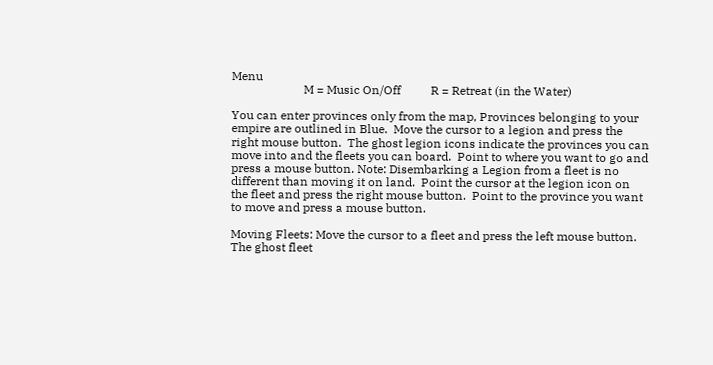Menu
                        M = Music On/Off          R = Retreat (in the Water)

You can enter provinces only from the map, Provinces belonging to your
empire are outlined in Blue.  Move the cursor to a legion and press the
right mouse button.  The ghost legion icons indicate the provinces you can
move into and the fleets you can board.  Point to where you want to go and
press a mouse button. Note: Disembarking a Legion from a fleet is no
different than moving it on land.  Point the cursor at the legion icon on
the fleet and press the right mouse button.  Point to the province you want
to move and press a mouse button.

Moving Fleets: Move the cursor to a fleet and press the left mouse button.
The ghost fleet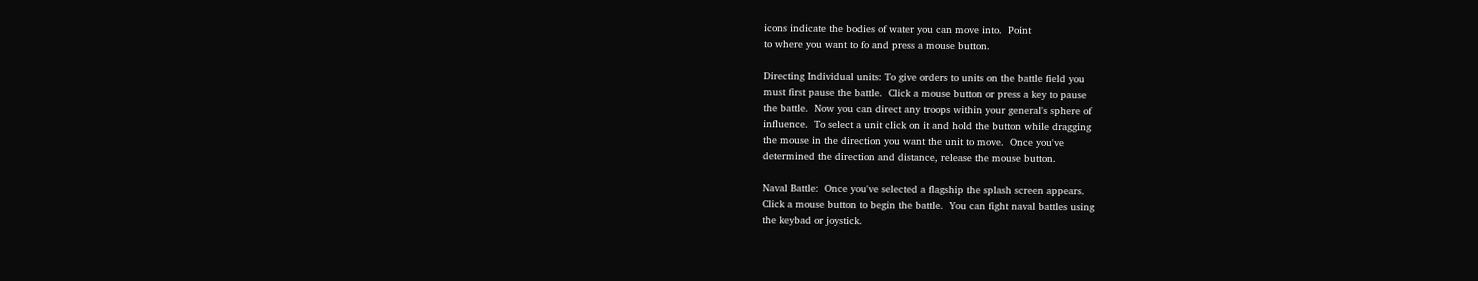icons indicate the bodies of water you can move into.  Point
to where you want to fo and press a mouse button.

Directing Individual units: To give orders to units on the battle field you
must first pause the battle.  Click a mouse button or press a key to pause
the battle.  Now you can direct any troops within your general's sphere of
influence.  To select a unit click on it and hold the button while dragging
the mouse in the direction you want the unit to move.  Once you've
determined the direction and distance, release the mouse button.

Naval Battle:  Once you've selected a flagship the splash screen appears.
Click a mouse button to begin the battle.  You can fight naval battles using
the keybad or joystick.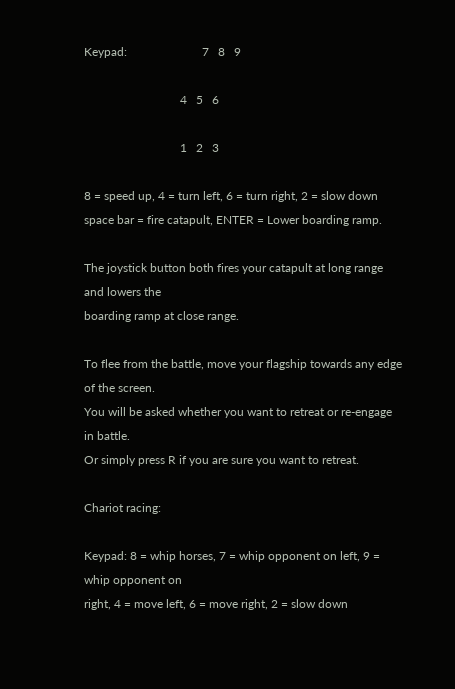Keypad:                         7   8   9

                                4   5   6

                                1   2   3

8 = speed up, 4 = turn left, 6 = turn right, 2 = slow down
space bar = fire catapult, ENTER = Lower boarding ramp.

The joystick button both fires your catapult at long range and lowers the
boarding ramp at close range.

To flee from the battle, move your flagship towards any edge of the screen.
You will be asked whether you want to retreat or re-engage in battle.
Or simply press R if you are sure you want to retreat.

Chariot racing:

Keypad: 8 = whip horses, 7 = whip opponent on left, 9 = whip opponent on
right, 4 = move left, 6 = move right, 2 = slow down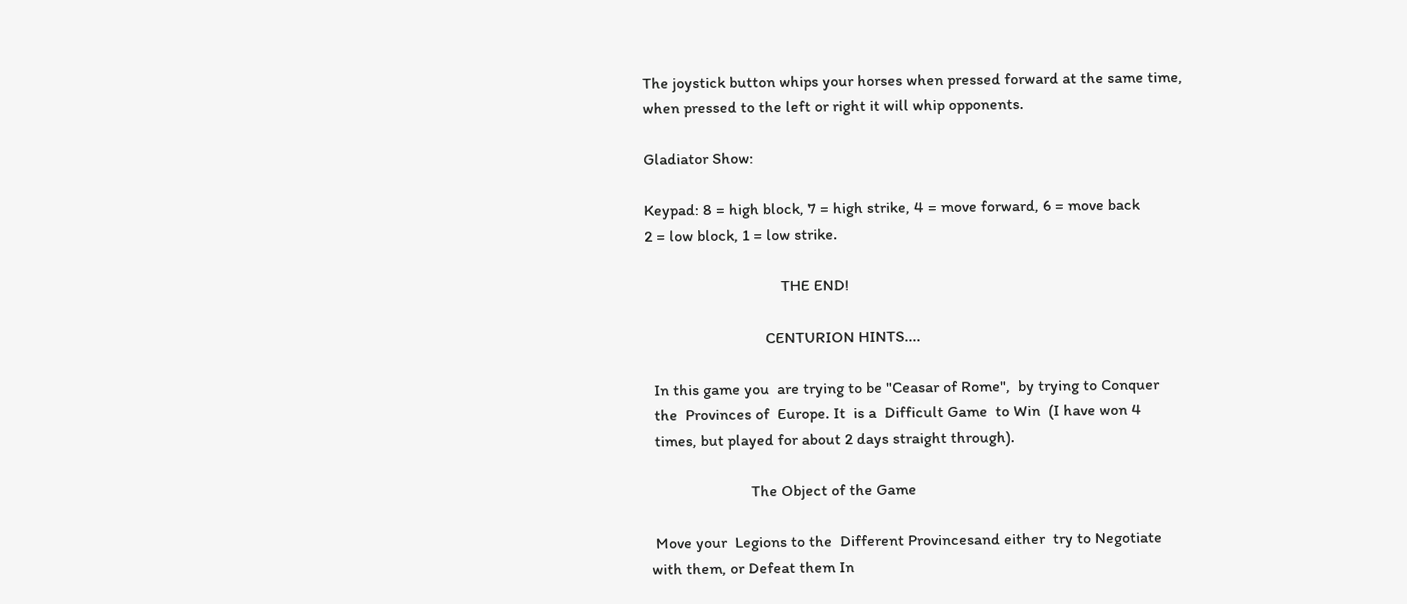The joystick button whips your horses when pressed forward at the same time,
when pressed to the left or right it will whip opponents.

Gladiator Show:

Keypad: 8 = high block, 7 = high strike, 4 = move forward, 6 = move back
2 = low block, 1 = low strike.

                                  THE END!

                              CENTURION HINTS....

  In this game you  are trying to be "Ceasar of Rome",  by trying to Conquer
  the  Provinces of  Europe. It  is a  Difficult Game  to Win  (I have won 4
  times, but played for about 2 days straight through).

                          The Object of the Game

  Move your  Legions to the  Different Provincesand either  try to Negotiate
 with them, or Defeat them In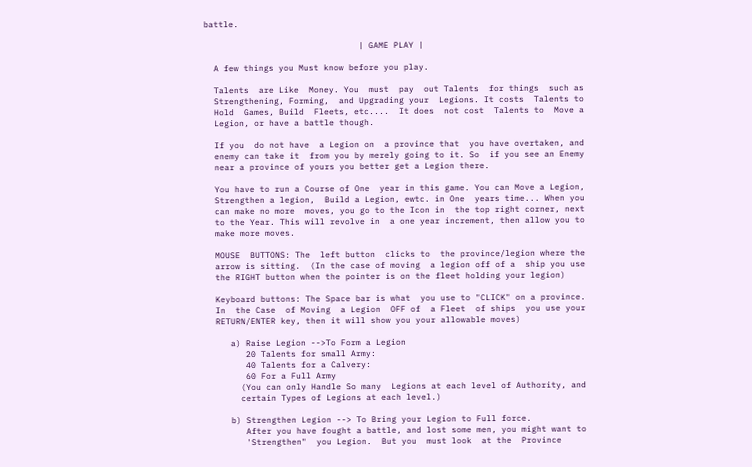battle.

                               | GAME PLAY |

  A few things you Must know before you play.

  Talents  are Like  Money. You  must  pay  out Talents  for things  such as
  Strengthening, Forming,  and Upgrading your  Legions. It costs  Talents to
  Hold  Games, Build  Fleets, etc....  It does  not cost  Talents to  Move a
  Legion, or have a battle though.

  If you  do not have  a Legion on  a province that  you have overtaken, and
  enemy can take it  from you by merely going to it. So  if you see an Enemy
  near a province of yours you better get a Legion there.

  You have to run a Course of One  year in this game. You can Move a Legion,
  Strengthen a legion,  Build a Legion, ewtc. in One  years time... When you
  can make no more  moves, you go to the Icon in  the top right corner, next
  to the Year. This will revolve in  a one year increment, then allow you to
  make more moves.

  MOUSE  BUTTONS: The  left button  clicks to  the province/legion where the
  arrow is sitting.  (In the case of moving  a legion off of a  ship you use
  the RIGHT button when the pointer is on the fleet holding your legion)

  Keyboard buttons: The Space bar is what  you use to "CLICK" on a province.
  In  the Case  of Moving  a Legion  OFF of  a Fleet  of ships  you use your
  RETURN/ENTER key, then it will show you your allowable moves)

     a) Raise Legion -->To Form a Legion
        20 Talents for small Army:
        40 Talents for a Calvery:
        60 For a Full Army
       (You can only Handle So many  Legions at each level of Authority, and
       certain Types of Legions at each level.)

     b) Strengthen Legion --> To Bring your Legion to Full force.
        After you have fought a battle, and lost some men, you might want to
        'Strengthen"  you Legion.  But you  must look  at the  Province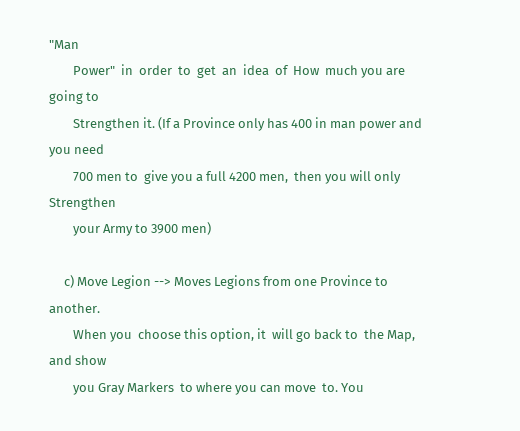"Man
        Power"  in  order  to  get  an  idea  of  How  much you are going to
        Strengthen it. (If a Province only has 400 in man power and you need
        700 men to  give you a full 4200 men,  then you will only Strengthen
        your Army to 3900 men)

     c) Move Legion --> Moves Legions from one Province to another.
        When you  choose this option, it  will go back to  the Map, and show
        you Gray Markers  to where you can move  to. You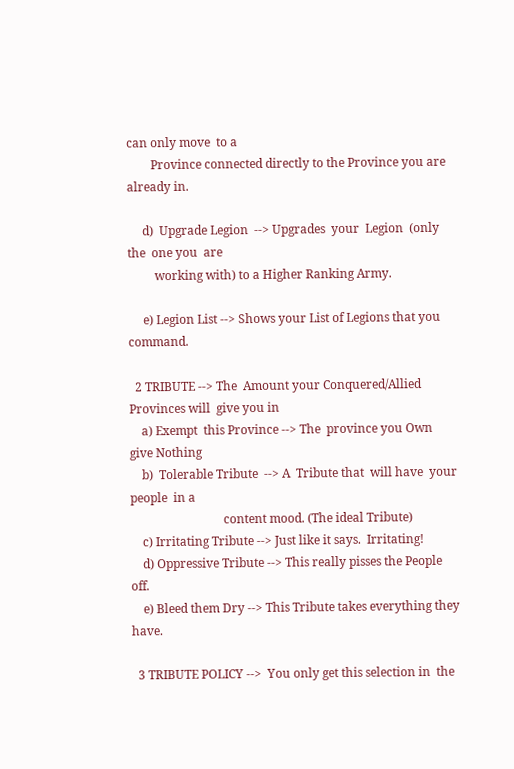can only move  to a
        Province connected directly to the Province you are already in.

     d)  Upgrade Legion  --> Upgrades  your  Legion  (only the  one you  are
         working with) to a Higher Ranking Army.

     e) Legion List --> Shows your List of Legions that you command.

  2 TRIBUTE --> The  Amount your Conquered/Allied Provinces will  give you in
    a) Exempt  this Province --> The  province you Own give Nothing
    b)  Tolerable Tribute  --> A  Tribute that  will have  your people  in a
                               content mood. (The ideal Tribute)
    c) Irritating Tribute --> Just like it says.  Irritating!
    d) Oppressive Tribute --> This really pisses the People off.
    e) Bleed them Dry --> This Tribute takes everything they have.

  3 TRIBUTE POLICY -->  You only get this selection in  the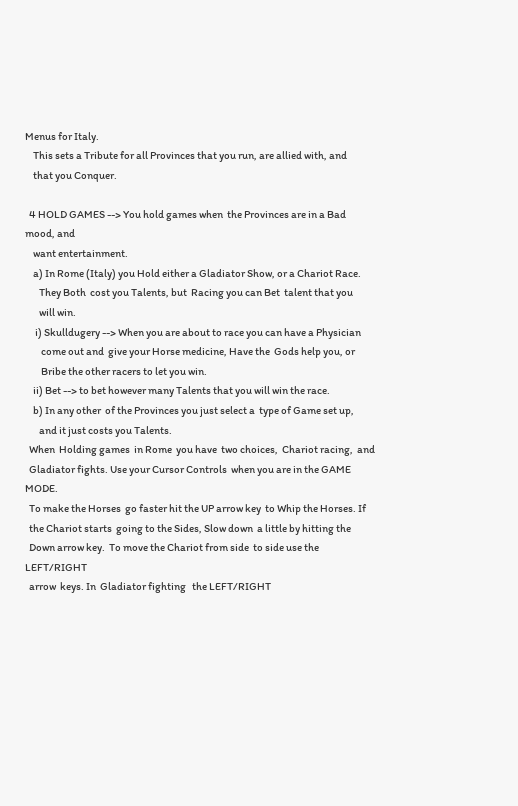Menus for Italy.
    This sets a Tribute for all Provinces that you run, are allied with, and
    that you Conquer.

  4 HOLD GAMES --> You hold games when  the Provinces are in a Bad mood, and
    want entertainment.
    a) In Rome (Italy) you Hold either a Gladiator Show, or a Chariot Race.
       They Both  cost you Talents, but  Racing you can Bet  talent that you
       will win.
     i) Skulldugery --> When you are about to race you can have a Physician
        come out and  give your Horse medicine, Have the  Gods help you, or
        Bribe the other racers to let you win.
    ii) Bet --> to bet however many Talents that you will win the race.
    b) In any other  of the Provinces you just select a  type of Game set up,
       and it just costs you Talents.
  When  Holding games  in Rome  you have  two choices,  Chariot racing,  and
  Gladiator fights. Use your Cursor Controls  when you are in the GAME MODE.
  To make the Horses  go faster hit the UP arrow key  to Whip the Horses. If
  the Chariot starts  going to the Sides, Slow down  a little by hitting the
  Down arrow key.  To move the Chariot from side  to side use the LEFT/RIGHT
  arrow  keys. In  Gladiator fighting   the LEFT/RIGHT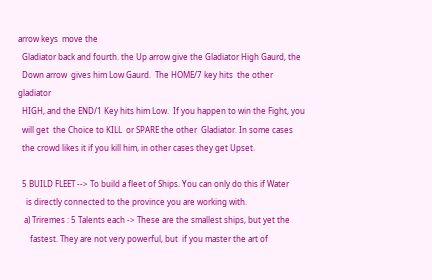arrow keys  move the
  Gladiator back and fourth. the Up arrow give the Gladiator High Gaurd, the
  Down arrow  gives him Low Gaurd.  The HOME/7 key hits  the other gladiator
  HIGH, and the END/1 Key hits him Low.  If you happen to win the Fight, you
  will get  the Choice to KILL  or SPARE the other  Gladiator. In some cases
  the crowd likes it if you kill him, in other cases they get Upset.

  5 BUILD FLEET --> To build a fleet of Ships. You can only do this if Water
    is directly connected to the province you are working with.
   a) Triremes : 5 Talents each -> These are the smallest ships, but yet the
      fastest. They are not very powerful, but  if you master the art of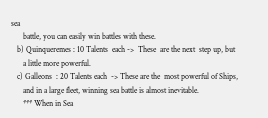sea
      battle, you can easily win battles with these.
   b) Quinqueremes : 10 Talents  each ->  These  are the next  step up, but
      a little more powerful.
   c) Galleons  : 20 Talents each  -> These are the  most powerful of Ships,
      and in a large fleet, winning sea battle is almost inevitable.
      *** When in Sea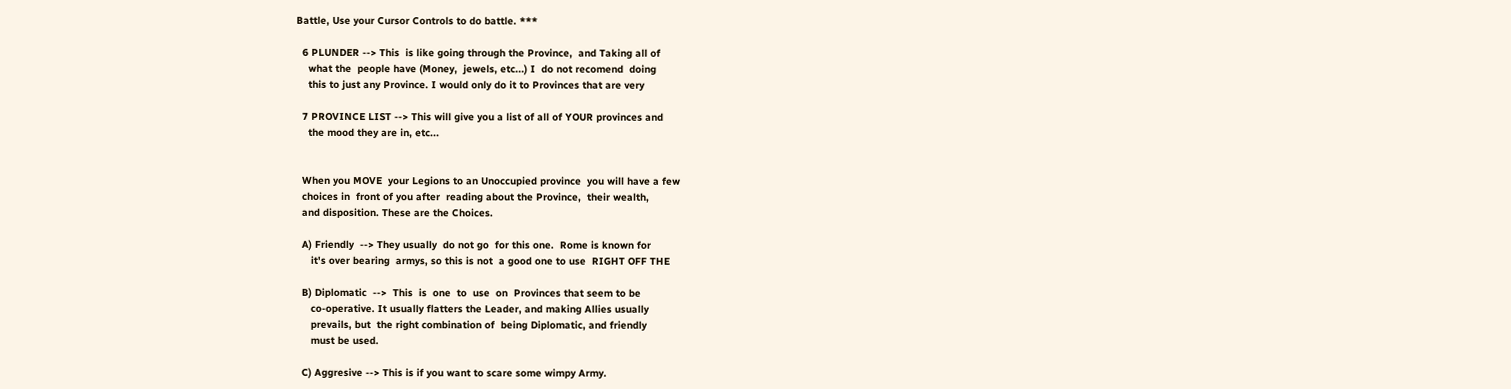Battle, Use your Cursor Controls to do battle. ***

  6 PLUNDER --> This  is like going through the Province,  and Taking all of
    what the  people have (Money,  jewels, etc...) I  do not recomend  doing
    this to just any Province. I would only do it to Provinces that are very

  7 PROVINCE LIST --> This will give you a list of all of YOUR provinces and
    the mood they are in, etc...


  When you MOVE  your Legions to an Unoccupied province  you will have a few
  choices in  front of you after  reading about the Province,  their wealth,
  and disposition. These are the Choices.

  A) Friendly  --> They usually  do not go  for this one.  Rome is known for
     it's over bearing  armys, so this is not  a good one to use  RIGHT OFF THE

  B) Diplomatic  -->  This  is  one  to  use  on  Provinces that seem to be
     co-operative. It usually flatters the Leader, and making Allies usually
     prevails, but  the right combination of  being Diplomatic, and friendly
     must be used.

  C) Aggresive --> This is if you want to scare some wimpy Army.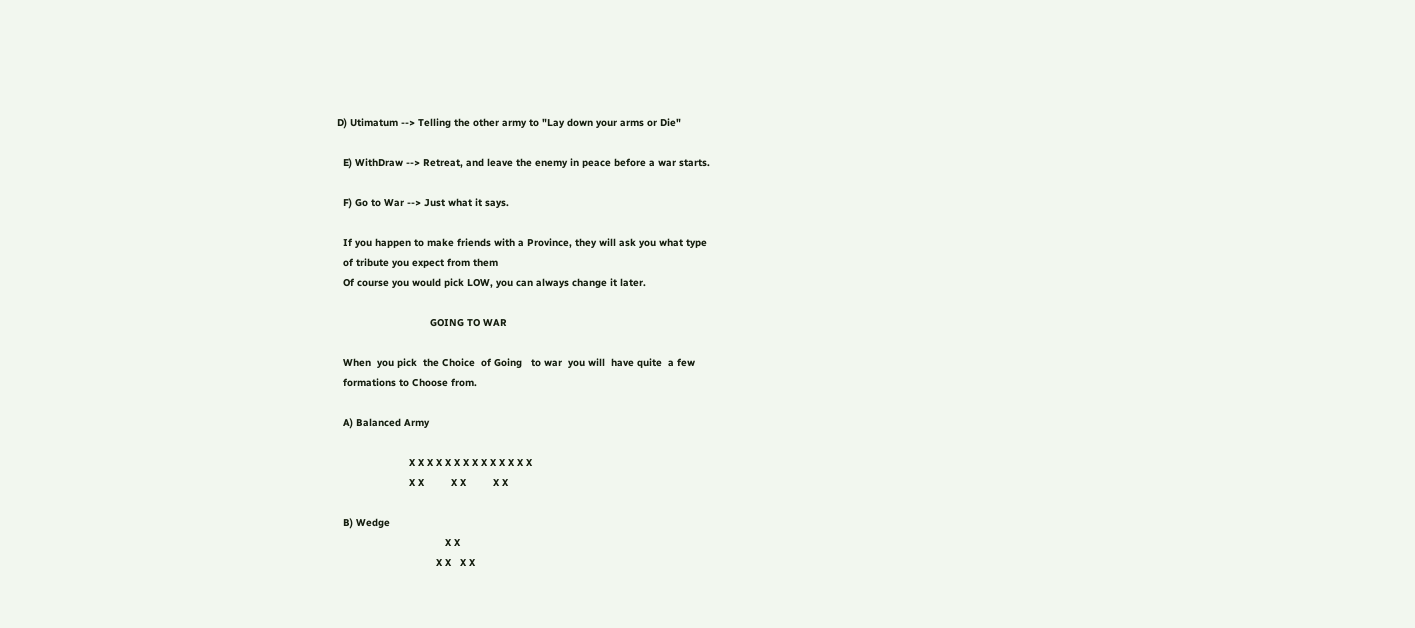D) Utimatum --> Telling the other army to "Lay down your arms or Die"

  E) WithDraw --> Retreat, and leave the enemy in peace before a war starts.

  F) Go to War --> Just what it says.

  If you happen to make friends with a Province, they will ask you what type
  of tribute you expect from them
  Of course you would pick LOW, you can always change it later.

                               GOING TO WAR

  When  you pick  the Choice  of Going   to war  you will  have quite  a few
  formations to Choose from.

  A) Balanced Army

                        X X X X X X X X X X X X X X
                        X X         X X         X X

  B) Wedge
                                    X X
                                 X X   X X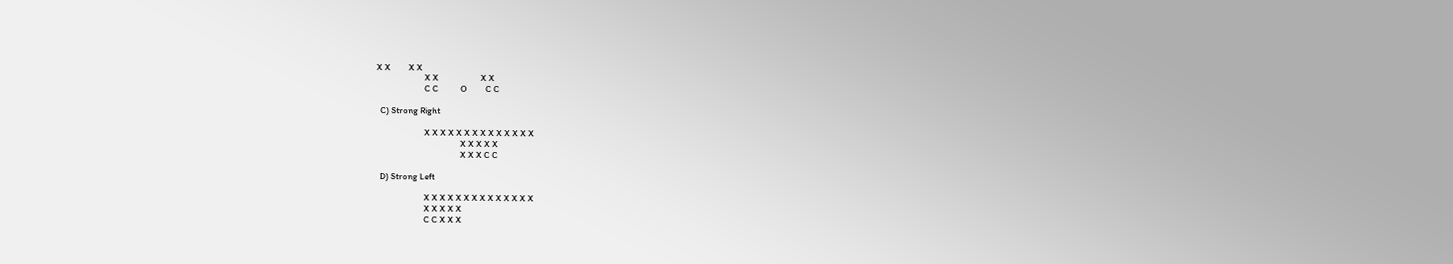X X         X X
                        X X                     X X
                        C C           O         C C

  C) Strong Right

                        X X X X X X X X X X X X X X
                                          X X X X X
                                          X X X C C

  D) Strong Left

                        X X X X X X X X X X X X X X
                        X X X X X
                        C C X X X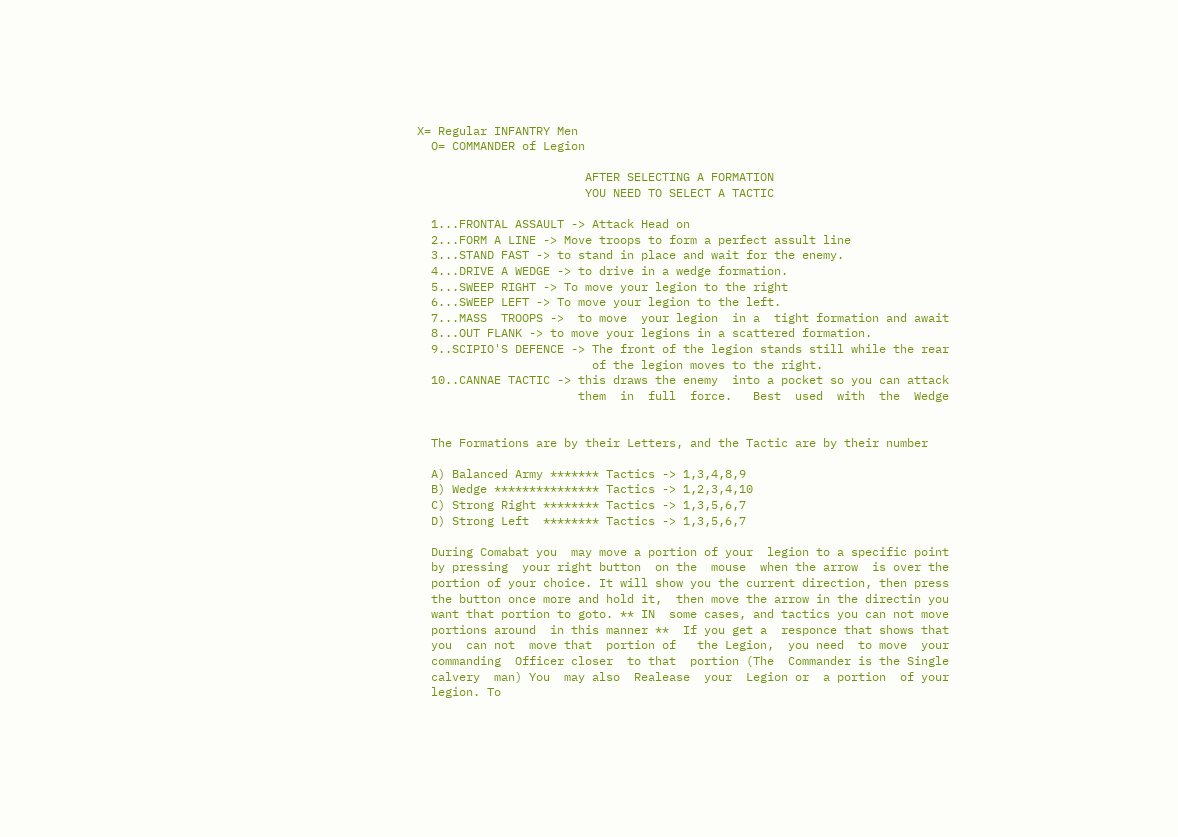X= Regular INFANTRY Men
  O= COMMANDER of Legion

                        AFTER SELECTING A FORMATION
                        YOU NEED TO SELECT A TACTIC

  1...FRONTAL ASSAULT -> Attack Head on
  2...FORM A LINE -> Move troops to form a perfect assult line
  3...STAND FAST -> to stand in place and wait for the enemy.
  4...DRIVE A WEDGE -> to drive in a wedge formation.
  5...SWEEP RIGHT -> To move your legion to the right
  6...SWEEP LEFT -> To move your legion to the left.
  7...MASS  TROOPS ->  to move  your legion  in a  tight formation and await
  8...OUT FLANK -> to move your legions in a scattered formation.
  9..SCIPIO'S DEFENCE -> The front of the legion stands still while the rear
                         of the legion moves to the right.
  10..CANNAE TACTIC -> this draws the enemy  into a pocket so you can attack
                       them  in  full  force.   Best  used  with  the  Wedge


  The Formations are by their Letters, and the Tactic are by their number

  A) Balanced Army ******* Tactics -> 1,3,4,8,9
  B) Wedge *************** Tactics -> 1,2,3,4,10
  C) Strong Right ******** Tactics -> 1,3,5,6,7
  D) Strong Left  ******** Tactics -> 1,3,5,6,7

  During Comabat you  may move a portion of your  legion to a specific point
  by pressing  your right button  on the  mouse  when the arrow  is over the
  portion of your choice. It will show you the current direction, then press
  the button once more and hold it,  then move the arrow in the directin you
  want that portion to goto. ** IN  some cases, and tactics you can not move
  portions around  in this manner **  If you get a  responce that shows that
  you  can not  move that  portion of   the Legion,  you need  to move  your
  commanding  Officer closer  to that  portion (The  Commander is the Single
  calvery  man) You  may also  Realease  your  Legion or  a portion  of your
  legion. To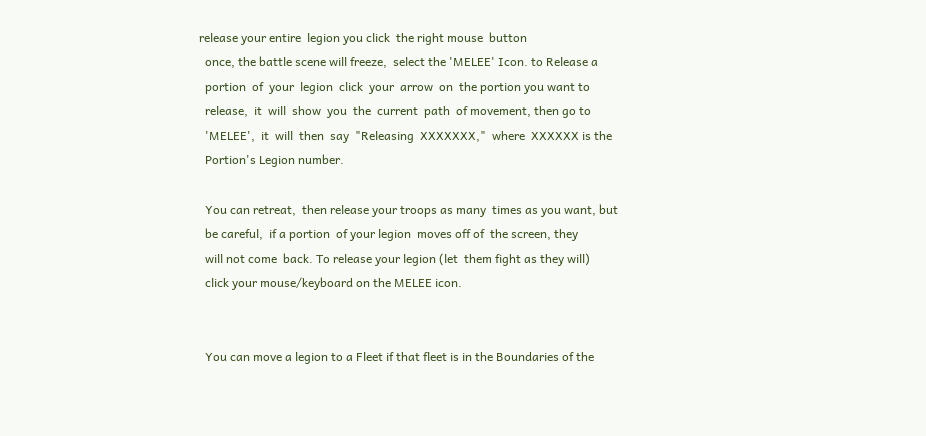release your entire  legion you click  the right mouse  button
  once, the battle scene will freeze,  select the 'MELEE' Icon. to Release a
  portion  of  your  legion  click  your  arrow  on  the portion you want to
  release,  it  will  show  you  the  current  path  of movement, then go to
  'MELEE',  it  will  then  say  "Releasing  XXXXXXX,"  where  XXXXXX is the
  Portion's Legion number.

  You can retreat,  then release your troops as many  times as you want, but
  be careful,  if a portion  of your legion  moves off of  the screen, they
  will not come  back. To release your legion (let  them fight as they will)
  click your mouse/keyboard on the MELEE icon.


  You can move a legion to a Fleet if that fleet is in the Boundaries of the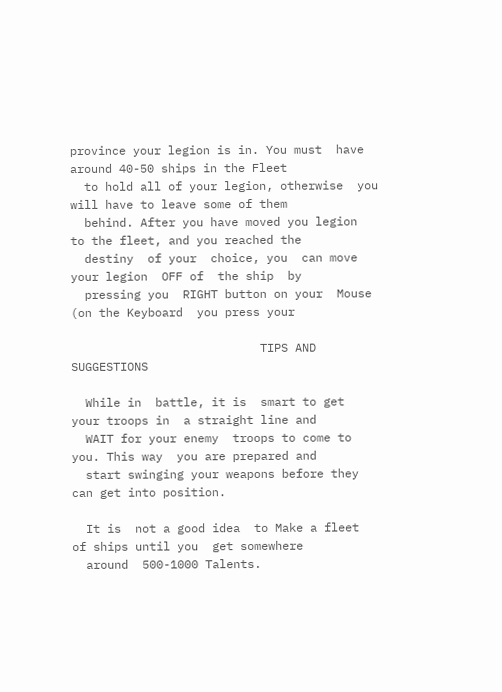province your legion is in. You must  have around 40-50 ships in the Fleet
  to hold all of your legion, otherwise  you will have to leave some of them
  behind. After you have moved you legion  to the fleet, and you reached the
  destiny  of your  choice, you  can move  your legion  OFF of  the ship  by
  pressing you  RIGHT button on your  Mouse (on the Keyboard  you press your

                           TIPS AND SUGGESTIONS

  While in  battle, it is  smart to get  your troops in  a straight line and
  WAIT for your enemy  troops to come to you. This way  you are prepared and
  start swinging your weapons before they can get into position.

  It is  not a good idea  to Make a fleet  of ships until you  get somewhere
  around  500-1000 Talents.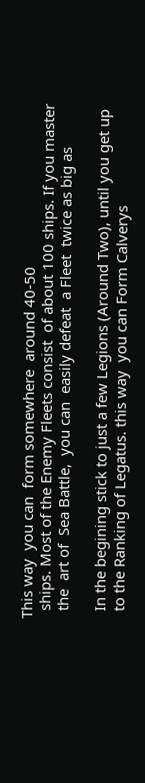This way  you can  form somewhere  around 40-50
  ships. Most of the Enemy Fleets consist  of about 100 ships. If you master
  the  art of  Sea Battle,  you can  easily defeat  a Fleet  twice as big as

  In the begining stick to just a few Legions (Around Two), until you get up
  to the Ranking of Legatus. this way  you can Form Calverys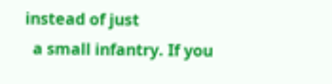instead of just
  a small infantry. If you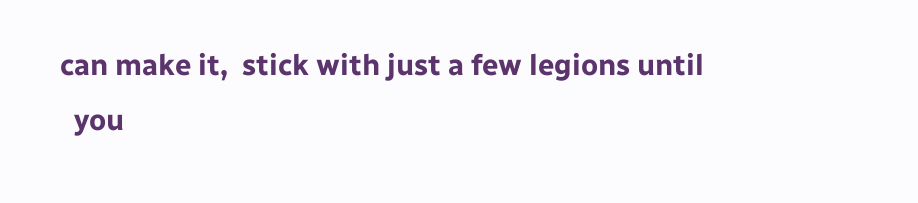can make it,  stick with just a few legions until
  you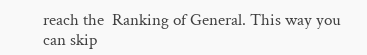reach the  Ranking of General. This way you  can skip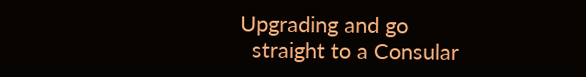Upgrading and go
  straight to a Consular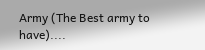Army (The Best army to have)....